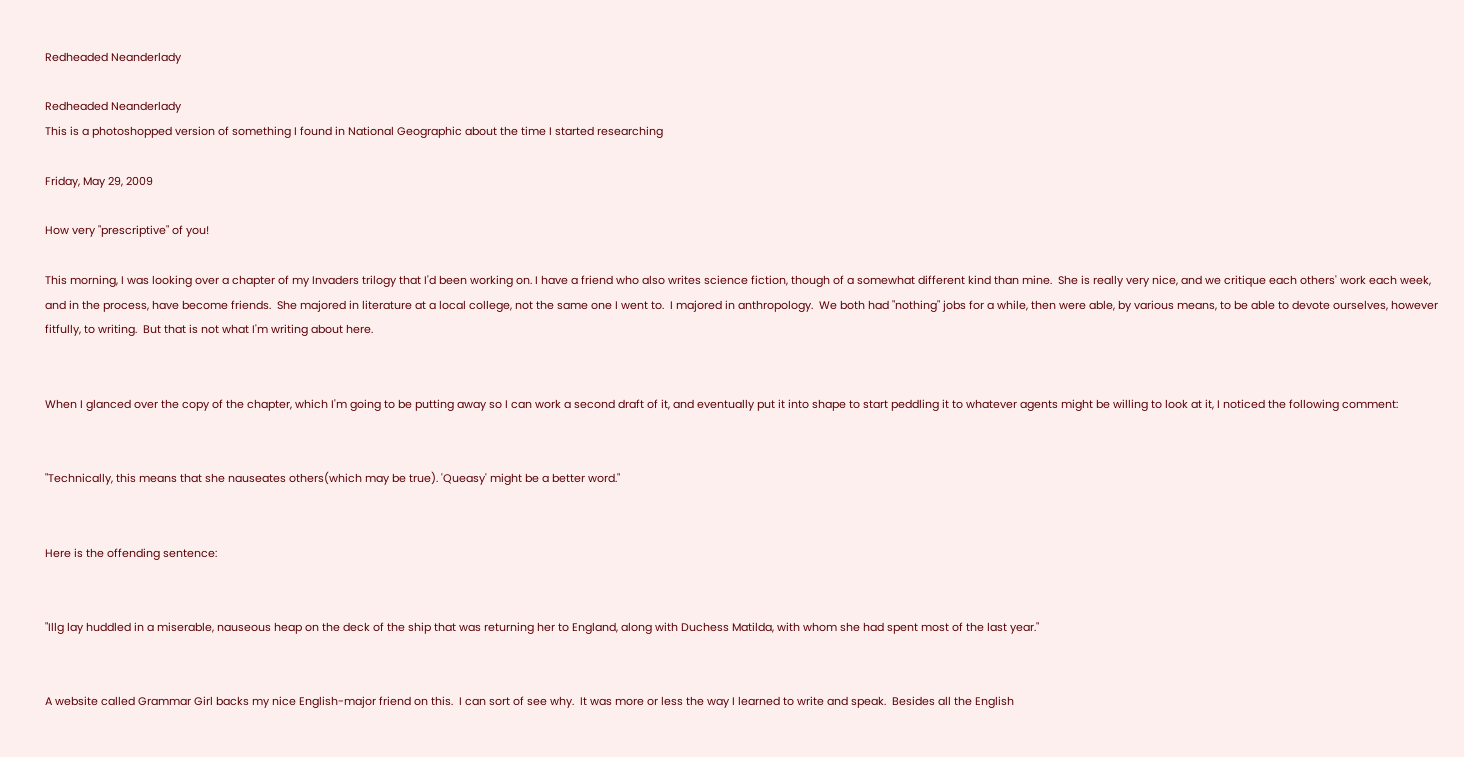Redheaded Neanderlady

Redheaded Neanderlady
This is a photoshopped version of something I found in National Geographic about the time I started researching

Friday, May 29, 2009

How very "prescriptive" of you!

This morning, I was looking over a chapter of my Invaders trilogy that I'd been working on. I have a friend who also writes science fiction, though of a somewhat different kind than mine.  She is really very nice, and we critique each others' work each week, and in the process, have become friends.  She majored in literature at a local college, not the same one I went to.  I majored in anthropology.  We both had "nothing" jobs for a while, then were able, by various means, to be able to devote ourselves, however fitfully, to writing.  But that is not what I'm writing about here.


When I glanced over the copy of the chapter, which I'm going to be putting away so I can work a second draft of it, and eventually put it into shape to start peddling it to whatever agents might be willing to look at it, I noticed the following comment:


"Technically, this means that she nauseates others(which may be true). 'Queasy' might be a better word."


Here is the offending sentence:


"Illg lay huddled in a miserable, nauseous heap on the deck of the ship that was returning her to England, along with Duchess Matilda, with whom she had spent most of the last year."


A website called Grammar Girl backs my nice English-major friend on this.  I can sort of see why.  It was more or less the way I learned to write and speak.  Besides all the English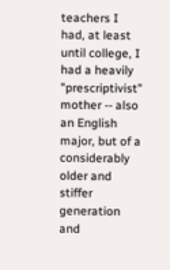teachers I had, at least until college, I had a heavily "prescriptivist" mother -- also an English major, but of a considerably older and stiffer generation and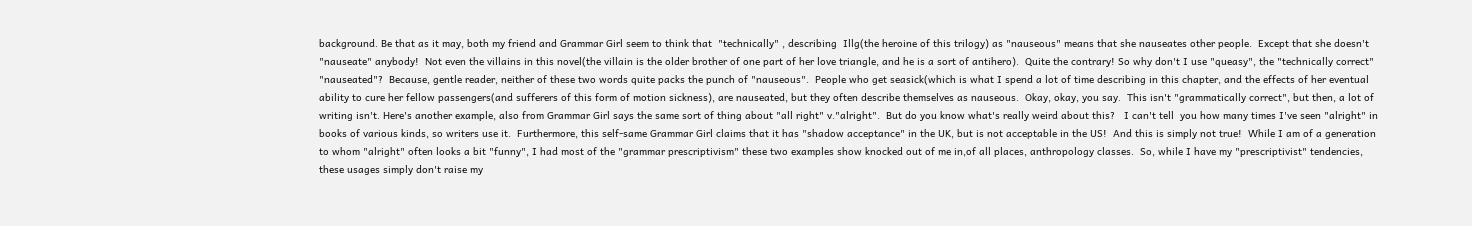background. Be that as it may, both my friend and Grammar Girl seem to think that  "technically" , describing  Illg(the heroine of this trilogy) as "nauseous" means that she nauseates other people.  Except that she doesn't "nauseate" anybody!  Not even the villains in this novel(the villain is the older brother of one part of her love triangle, and he is a sort of antihero).  Quite the contrary! So why don't I use "queasy", the "technically correct" "nauseated"?  Because, gentle reader, neither of these two words quite packs the punch of "nauseous".  People who get seasick(which is what I spend a lot of time describing in this chapter, and the effects of her eventual ability to cure her fellow passengers(and sufferers of this form of motion sickness), are nauseated, but they often describe themselves as nauseous.  Okay, okay, you say.  This isn't "grammatically correct", but then, a lot of writing isn't. Here's another example, also from Grammar Girl says the same sort of thing about "all right" v."alright".  But do you know what's really weird about this?   I can't tell  you how many times I've seen "alright" in books of various kinds, so writers use it.  Furthermore, this self-same Grammar Girl claims that it has "shadow acceptance" in the UK, but is not acceptable in the US!  And this is simply not true!  While I am of a generation to whom "alright" often looks a bit "funny", I had most of the "grammar prescriptivism" these two examples show knocked out of me in,of all places, anthropology classes.  So, while I have my "prescriptivist" tendencies, these usages simply don't raise my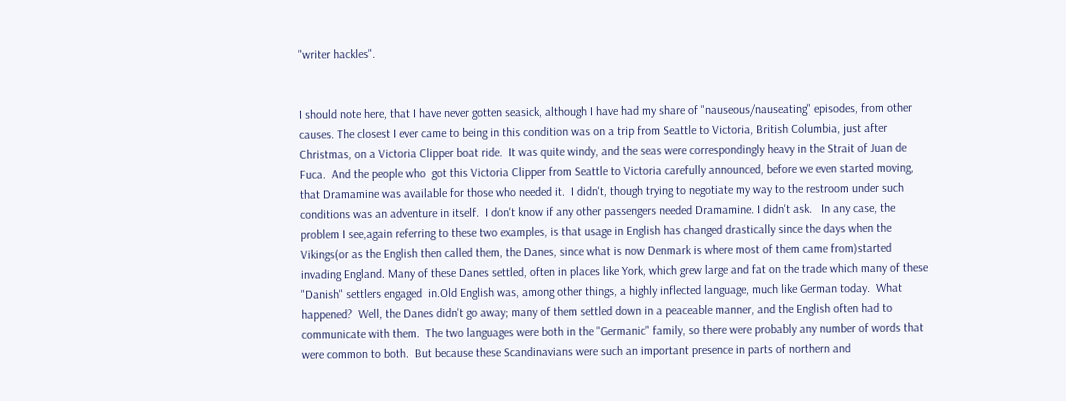"writer hackles".


I should note here, that I have never gotten seasick, although I have had my share of "nauseous/nauseating" episodes, from other causes. The closest I ever came to being in this condition was on a trip from Seattle to Victoria, British Columbia, just after Christmas, on a Victoria Clipper boat ride.  It was quite windy, and the seas were correspondingly heavy in the Strait of Juan de Fuca.  And the people who  got this Victoria Clipper from Seattle to Victoria carefully announced, before we even started moving, that Dramamine was available for those who needed it.  I didn't, though trying to negotiate my way to the restroom under such conditions was an adventure in itself.  I don't know if any other passengers needed Dramamine. I didn't ask.   In any case, the problem I see,again referring to these two examples, is that usage in English has changed drastically since the days when the Vikings(or as the English then called them, the Danes, since what is now Denmark is where most of them came from)started invading England. Many of these Danes settled, often in places like York, which grew large and fat on the trade which many of these "Danish" settlers engaged  in.Old English was, among other things, a highly inflected language, much like German today.  What happened?  Well, the Danes didn't go away; many of them settled down in a peaceable manner, and the English often had to communicate with them.  The two languages were both in the "Germanic" family, so there were probably any number of words that were common to both.  But because these Scandinavians were such an important presence in parts of northern and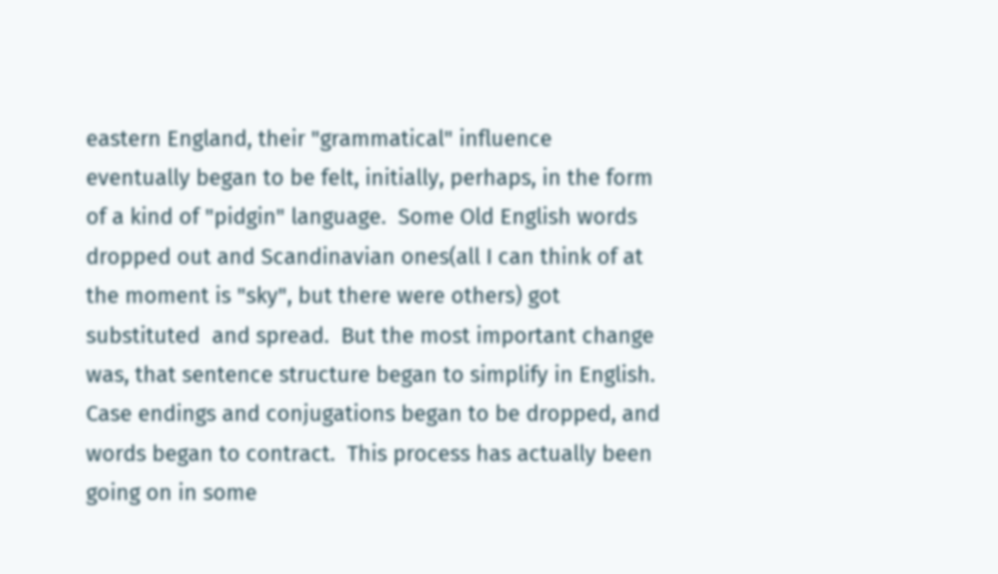eastern England, their "grammatical" influence eventually began to be felt, initially, perhaps, in the form of a kind of "pidgin" language.  Some Old English words dropped out and Scandinavian ones(all I can think of at the moment is "sky", but there were others) got substituted  and spread.  But the most important change was, that sentence structure began to simplify in English.  Case endings and conjugations began to be dropped, and words began to contract.  This process has actually been going on in some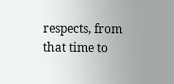respects, from that time to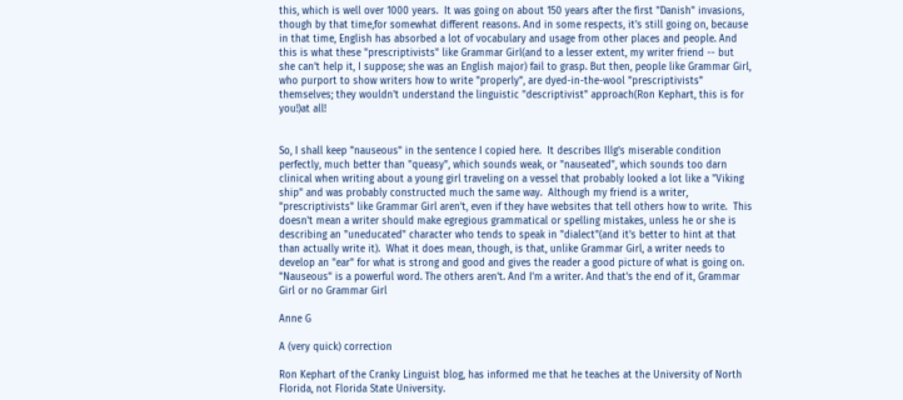this, which is well over 1000 years.  It was going on about 150 years after the first "Danish" invasions, though by that time,for somewhat different reasons. And in some respects, it's still going on, because in that time, English has absorbed a lot of vocabulary and usage from other places and people. And this is what these "prescriptivists" like Grammar Girl(and to a lesser extent, my writer friend -- but she can't help it, I suppose; she was an English major) fail to grasp. But then, people like Grammar Girl, who purport to show writers how to write "properly", are dyed-in-the-wool "prescriptivists" themselves; they wouldn't understand the linguistic "descriptivist" approach(Ron Kephart, this is for you!)at all!


So, I shall keep "nauseous" in the sentence I copied here.  It describes Illg's miserable condition perfectly, much better than "queasy", which sounds weak, or "nauseated", which sounds too darn clinical when writing about a young girl traveling on a vessel that probably looked a lot like a "Viking ship" and was probably constructed much the same way.  Although my friend is a writer, "prescriptivists" like Grammar Girl aren't, even if they have websites that tell others how to write.  This doesn't mean a writer should make egregious grammatical or spelling mistakes, unless he or she is describing an "uneducated" character who tends to speak in "dialect"(and it's better to hint at that than actually write it).  What it does mean, though, is that, unlike Grammar Girl, a writer needs to develop an "ear" for what is strong and good and gives the reader a good picture of what is going on.  "Nauseous" is a powerful word. The others aren't. And I'm a writer. And that's the end of it, Grammar Girl or no Grammar Girl

Anne G

A (very quick) correction

Ron Kephart of the Cranky Linguist blog, has informed me that he teaches at the University of North Florida, not Florida State University.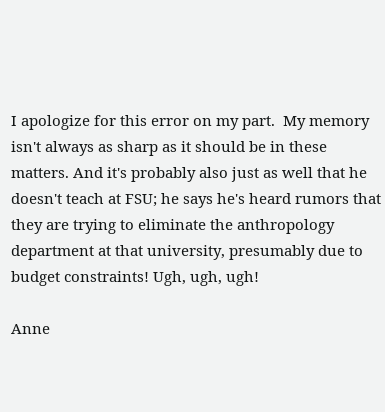I apologize for this error on my part.  My memory isn't always as sharp as it should be in these matters. And it's probably also just as well that he doesn't teach at FSU; he says he's heard rumors that they are trying to eliminate the anthropology department at that university, presumably due to budget constraints! Ugh, ugh, ugh!

Anne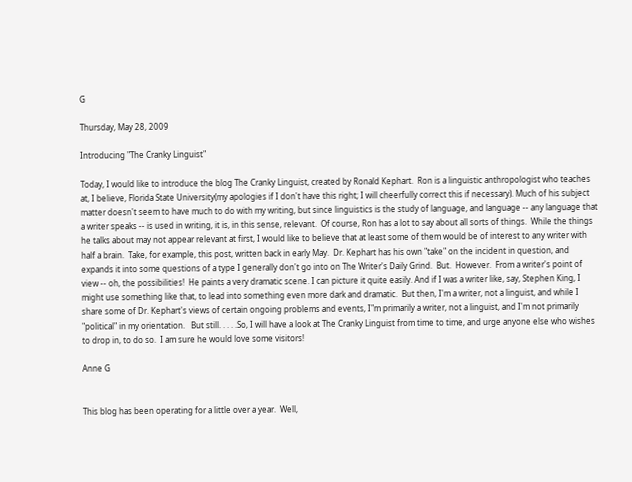G

Thursday, May 28, 2009

Introducing "The Cranky Linguist"

Today, I would like to introduce the blog The Cranky Linguist, created by Ronald Kephart.  Ron is a linguistic anthropologist who teaches at, I believe, Florida State University(my apologies if I don't have this right; I will cheerfully correct this if necessary). Much of his subject matter doesn't seem to have much to do with my writing, but since linguistics is the study of language, and language -- any language that a writer speaks -- is used in writing, it is, in this sense, relevant.  Of course, Ron has a lot to say about all sorts of things.  While the things he talks about may not appear relevant at first, I would like to believe that at least some of them would be of interest to any writer with half a brain.  Take, for example, this post, written back in early May.  Dr. Kephart has his own "take" on the incident in question, and expands it into some questions of a type I generally don't go into on The Writer's Daily Grind.  But.  However.  From a writer's point of view -- oh, the possibilities!  He paints a very dramatic scene. I can picture it quite easily. And if I was a writer like, say, Stephen King, I might use something like that, to lead into something even more dark and dramatic.  But then, I'm a writer, not a linguist, and while I share some of Dr. Kephart's views of certain ongoing problems and events, I"m primarily a writer, not a linguist, and I'm not primarily "political" in my orientation.   But still. . . . .So, I will have a look at The Cranky Linguist from time to time, and urge anyone else who wishes to drop in, to do so.  I am sure he would love some visitors!

Anne G


This blog has been operating for a little over a year.  Well,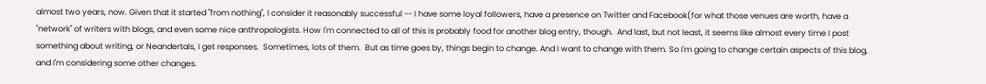almost two years, now. Given that it started "from nothing", I consider it reasonably successful -- I have some loyal followers, have a presence on Twitter and Facebook(for what those venues are worth, have a "network" of writers with blogs, and even some nice anthropologists. How I'm connected to all of this is probably food for another blog entry, though.  And last, but not least, it seems like almost every time I post something about writing, or Neandertals, I get responses.  Sometimes, lots of them.  But as time goes by, things begin to change. And I want to change with them. So I'm going to change certain aspects of this blog, and I'm considering some other changes.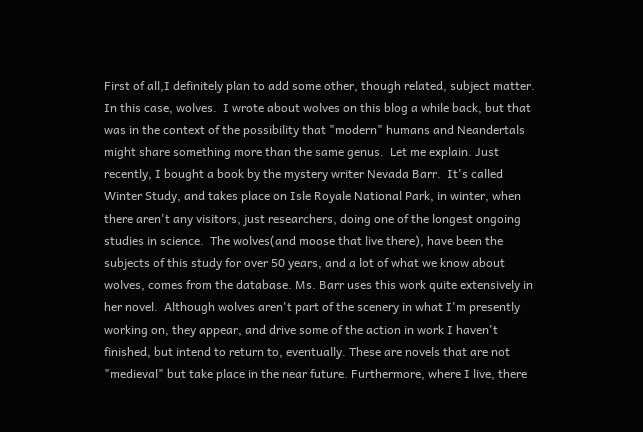First of all,I definitely plan to add some other, though related, subject matter. In this case, wolves.  I wrote about wolves on this blog a while back, but that was in the context of the possibility that "modern" humans and Neandertals might share something more than the same genus.  Let me explain. Just recently, I bought a book by the mystery writer Nevada Barr.  It's called Winter Study, and takes place on Isle Royale National Park, in winter, when there aren't any visitors, just researchers, doing one of the longest ongoing studies in science.  The wolves(and moose that live there), have been the subjects of this study for over 50 years, and a lot of what we know about wolves, comes from the database. Ms. Barr uses this work quite extensively in her novel.  Although wolves aren't part of the scenery in what I'm presently working on, they appear, and drive some of the action in work I haven't finished, but intend to return to, eventually. These are novels that are not "medieval" but take place in the near future. Furthermore, where I live, there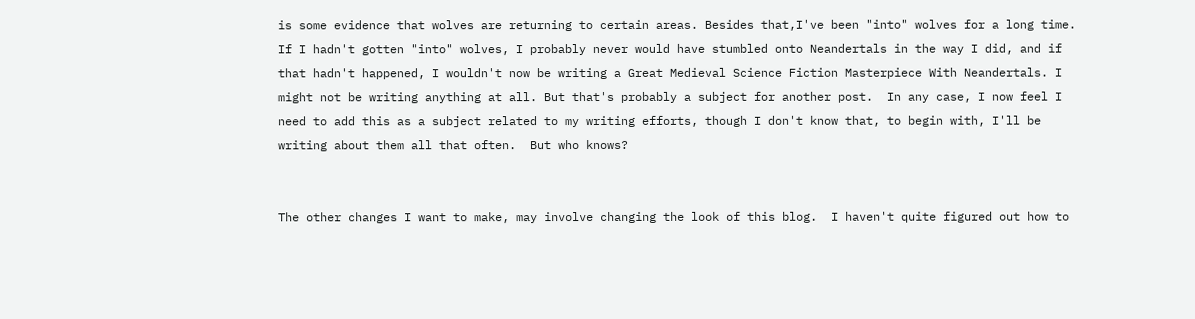is some evidence that wolves are returning to certain areas. Besides that,I've been "into" wolves for a long time. If I hadn't gotten "into" wolves, I probably never would have stumbled onto Neandertals in the way I did, and if that hadn't happened, I wouldn't now be writing a Great Medieval Science Fiction Masterpiece With Neandertals. I might not be writing anything at all. But that's probably a subject for another post.  In any case, I now feel I need to add this as a subject related to my writing efforts, though I don't know that, to begin with, I'll be writing about them all that often.  But who knows?


The other changes I want to make, may involve changing the look of this blog.  I haven't quite figured out how to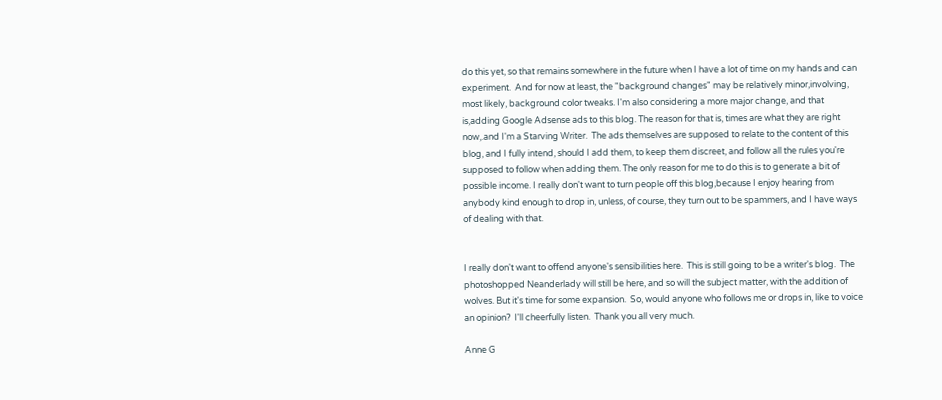do this yet, so that remains somewhere in the future when I have a lot of time on my hands and can experiment.  And for now at least, the "background changes" may be relatively minor,involving, most likely, background color tweaks. I'm also considering a more major change, and that is,adding Google Adsense ads to this blog. The reason for that is, times are what they are right now,.and I'm a Starving Writer.  The ads themselves are supposed to relate to the content of this blog, and I fully intend, should I add them, to keep them discreet, and follow all the rules you're supposed to follow when adding them. The only reason for me to do this is to generate a bit of possible income. I really don't want to turn people off this blog,because I enjoy hearing from anybody kind enough to drop in, unless, of course, they turn out to be spammers, and I have ways of dealing with that.


I really don't want to offend anyone's sensibilities here.  This is still going to be a writer's blog.  The photoshopped Neanderlady will still be here, and so will the subject matter, with the addition of wolves. But it's time for some expansion.  So, would anyone who follows me or drops in, like to voice an opinion?  I'll cheerfully listen.  Thank you all very much.

Anne G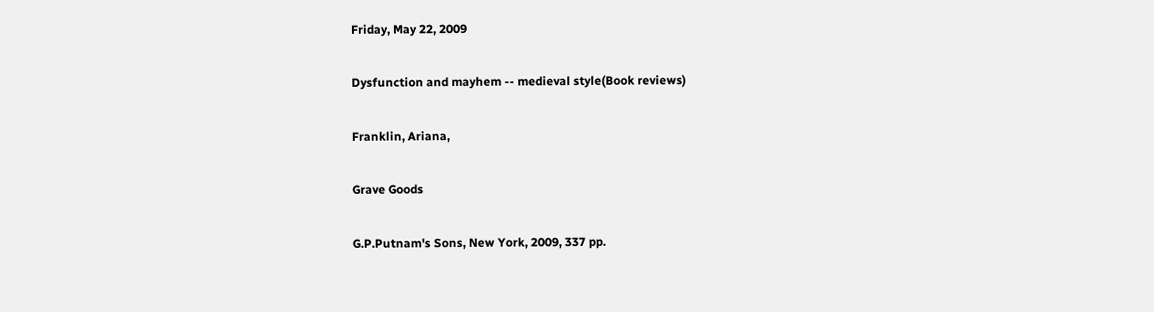Friday, May 22, 2009

Dysfunction and mayhem -- medieval style(Book reviews)

Franklin, Ariana,

Grave Goods

G.P.Putnam's Sons, New York, 2009, 337 pp.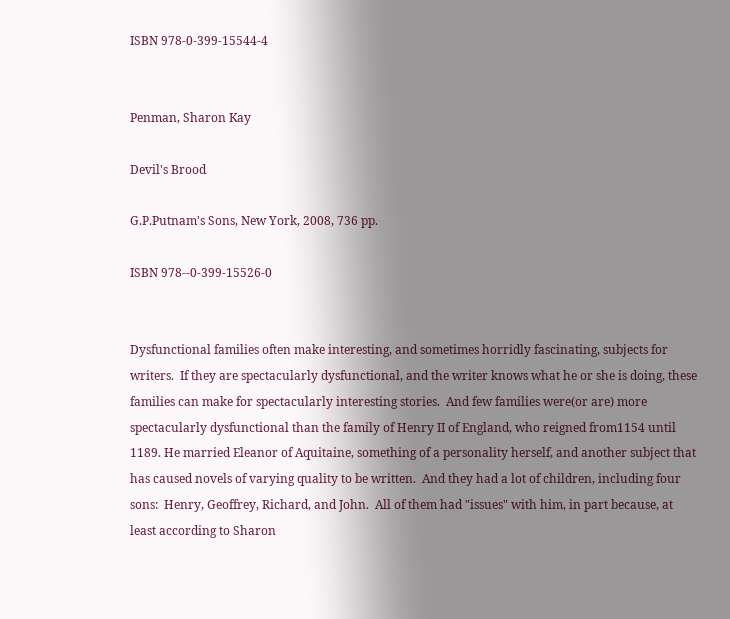ISBN 978-0-399-15544-4


Penman, Sharon Kay

Devil's Brood

G.P.Putnam's Sons, New York, 2008, 736 pp.

ISBN 978--0-399-15526-0


Dysfunctional families often make interesting, and sometimes horridly fascinating, subjects for writers.  If they are spectacularly dysfunctional, and the writer knows what he or she is doing, these families can make for spectacularly interesting stories.  And few families were(or are) more spectacularly dysfunctional than the family of Henry II of England, who reigned from1154 until 1189. He married Eleanor of Aquitaine, something of a personality herself, and another subject that has caused novels of varying quality to be written.  And they had a lot of children, including four sons:  Henry, Geoffrey, Richard, and John.  All of them had "issues" with him, in part because, at least according to Sharon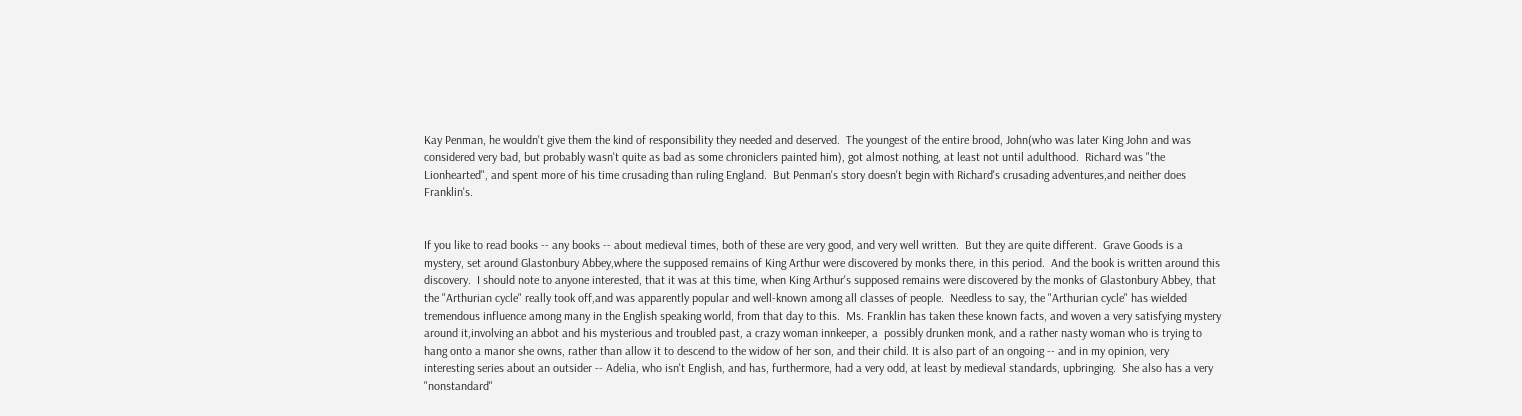Kay Penman, he wouldn't give them the kind of responsibility they needed and deserved.  The youngest of the entire brood, John(who was later King John and was considered very bad, but probably wasn't quite as bad as some chroniclers painted him), got almost nothing, at least not until adulthood.  Richard was "the Lionhearted", and spent more of his time crusading than ruling England.  But Penman's story doesn't begin with Richard's crusading adventures,and neither does Franklin's.


If you like to read books -- any books -- about medieval times, both of these are very good, and very well written.  But they are quite different.  Grave Goods is a mystery, set around Glastonbury Abbey,where the supposed remains of King Arthur were discovered by monks there, in this period.  And the book is written around this discovery.  I should note to anyone interested, that it was at this time, when King Arthur's supposed remains were discovered by the monks of Glastonbury Abbey, that the "Arthurian cycle" really took off,and was apparently popular and well-known among all classes of people.  Needless to say, the "Arthurian cycle" has wielded tremendous influence among many in the English speaking world, from that day to this.  Ms. Franklin has taken these known facts, and woven a very satisfying mystery around it,involving an abbot and his mysterious and troubled past, a crazy woman innkeeper, a  possibly drunken monk, and a rather nasty woman who is trying to hang onto a manor she owns, rather than allow it to descend to the widow of her son, and their child. It is also part of an ongoing -- and in my opinion, very interesting series about an outsider -- Adelia, who isn't English, and has, furthermore, had a very odd, at least by medieval standards, upbringing.  She also has a very "nonstandard"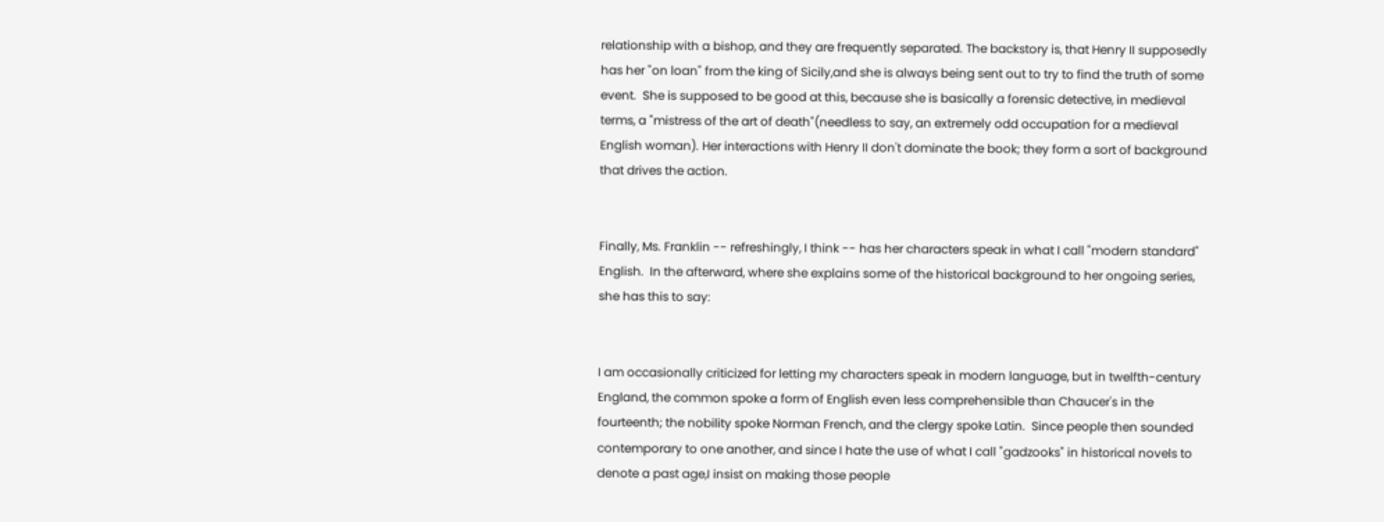relationship with a bishop, and they are frequently separated. The backstory is, that Henry II supposedly has her "on loan" from the king of Sicily,and she is always being sent out to try to find the truth of some event.  She is supposed to be good at this, because she is basically a forensic detective, in medieval terms, a "mistress of the art of death"(needless to say, an extremely odd occupation for a medieval English woman). Her interactions with Henry II don't dominate the book; they form a sort of background that drives the action.


Finally, Ms. Franklin -- refreshingly, I think -- has her characters speak in what I call "modern standard" English.  In the afterward, where she explains some of the historical background to her ongoing series, she has this to say:


I am occasionally criticized for letting my characters speak in modern language, but in twelfth-century England, the common spoke a form of English even less comprehensible than Chaucer's in the fourteenth; the nobility spoke Norman French, and the clergy spoke Latin.  Since people then sounded contemporary to one another, and since I hate the use of what I call "gadzooks" in historical novels to denote a past age,I insist on making those people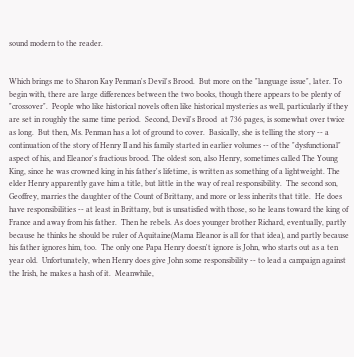sound modern to the reader.


Which brings me to Sharon Kay Penman's Devil's Brood.  But more on the "language issue", later. To begin with, there are large differences between the two books, though there appears to be plenty of "crossover".  People who like historical novels often like historical mysteries as well, particularly if they are set in roughly the same time period.  Second, Devil's Brood  at 736 pages, is somewhat over twice as long.  But then, Ms. Penman has a lot of ground to cover.  Basically, she is telling the story -- a continuation of the story of Henry II and his family started in earlier volumes -- of the "dysfunctional" aspect of his, and Eleanor's fractious brood. The oldest son, also Henry, sometimes called The Young King, since he was crowned king in his father's lifetime, is written as something of a lightweight. The elder Henry apparently gave him a title, but little in the way of real responsibility.  The second son, Geoffrey, marries the daughter of the Count of Brittany, and more or less inherits that title.  He does have responsibilities -- at least in Brittany, but is unsatisfied with those, so he leans toward the king of France and away from his father.  Then he rebels. As does younger brother Richard, eventually, partly because he thinks he should be ruler of Aquitaine(Mama Eleanor is all for that idea), and partly because his father ignores him, too.  The only one Papa Henry doesn't ignore is John, who starts out as a ten year old.  Unfortunately, when Henry does give John some responsibility -- to lead a campaign against the Irish, he makes a hash of it.  Meanwhile,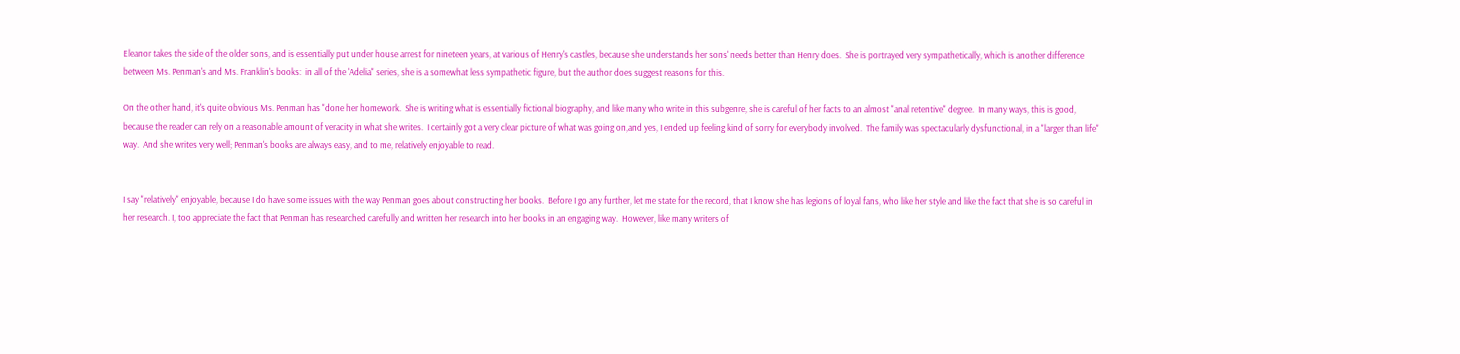Eleanor takes the side of the older sons, and is essentially put under house arrest for nineteen years, at various of Henry's castles, because she understands her sons' needs better than Henry does.  She is portrayed very sympathetically, which is another difference between Ms. Penman's and Ms. Franklin's books:  in all of the 'Adelia" series, she is a somewhat less sympathetic figure, but the author does suggest reasons for this.

On the other hand, it's quite obvious Ms. Penman has "done her homework.  She is writing what is essentially fictional biography, and like many who write in this subgenre, she is careful of her facts to an almost "anal retentive" degree.  In many ways, this is good, because the reader can rely on a reasonable amount of veracity in what she writes.  I certainly got a very clear picture of what was going on,and yes, I ended up feeling kind of sorry for everybody involved.  The family was spectacularly dysfunctional, in a "larger than life" way.  And she writes very well; Penman's books are always easy, and to me, relatively enjoyable to read.


I say "relatively" enjoyable, because I do have some issues with the way Penman goes about constructing her books.  Before I go any further, let me state for the record, that I know she has legions of loyal fans, who like her style and like the fact that she is so careful in her research. I, too appreciate the fact that Penman has researched carefully and written her research into her books in an engaging way.  However, like many writers of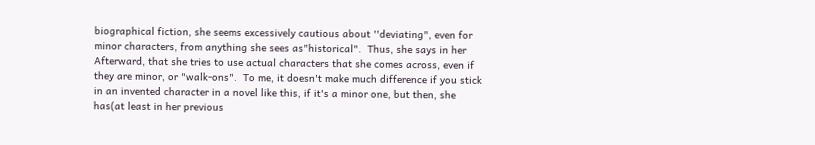biographical fiction, she seems excessively cautious about ''deviating", even for minor characters, from anything she sees as"historical".  Thus, she says in her Afterward, that she tries to use actual characters that she comes across, even if they are minor, or "walk-ons".  To me, it doesn't make much difference if you stick in an invented character in a novel like this, if it's a minor one, but then, she has(at least in her previous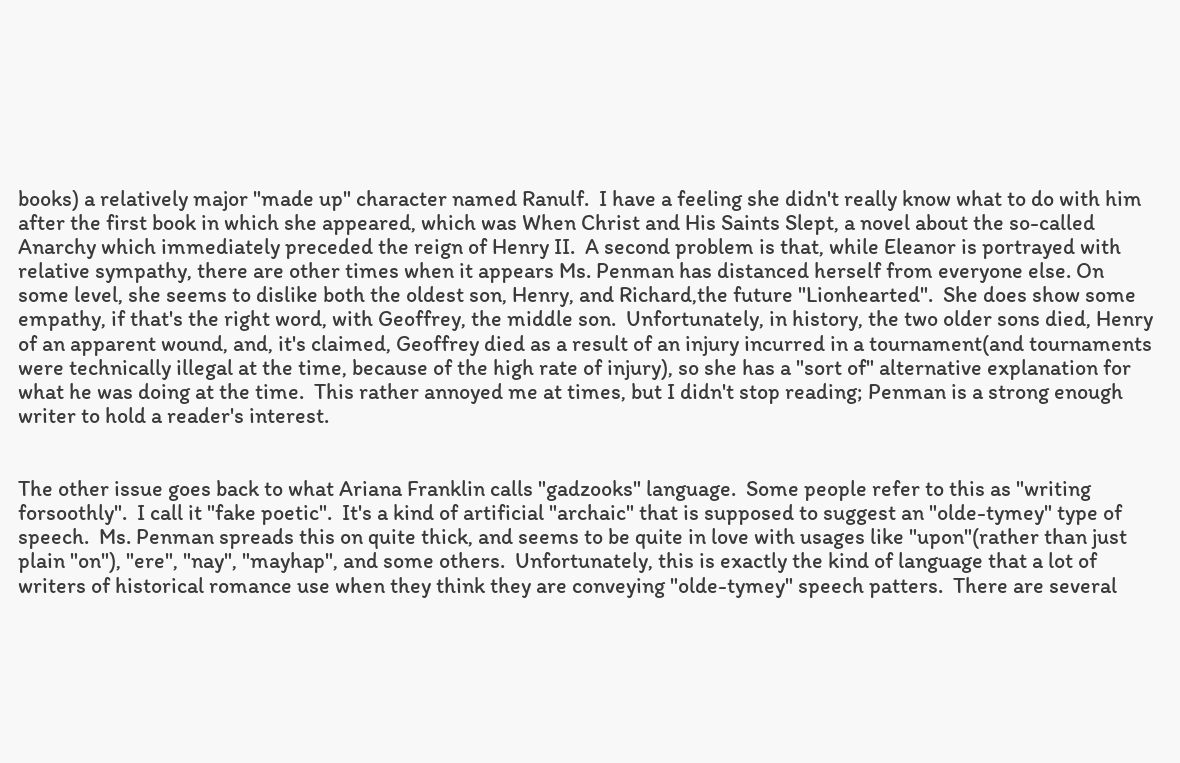books) a relatively major "made up" character named Ranulf.  I have a feeling she didn't really know what to do with him after the first book in which she appeared, which was When Christ and His Saints Slept, a novel about the so-called Anarchy which immediately preceded the reign of Henry II.  A second problem is that, while Eleanor is portrayed with relative sympathy, there are other times when it appears Ms. Penman has distanced herself from everyone else. On some level, she seems to dislike both the oldest son, Henry, and Richard,the future "Lionhearted".  She does show some empathy, if that's the right word, with Geoffrey, the middle son.  Unfortunately, in history, the two older sons died, Henry of an apparent wound, and, it's claimed, Geoffrey died as a result of an injury incurred in a tournament(and tournaments were technically illegal at the time, because of the high rate of injury), so she has a "sort of" alternative explanation for what he was doing at the time.  This rather annoyed me at times, but I didn't stop reading; Penman is a strong enough writer to hold a reader's interest.


The other issue goes back to what Ariana Franklin calls "gadzooks" language.  Some people refer to this as "writing forsoothly".  I call it "fake poetic".  It's a kind of artificial "archaic" that is supposed to suggest an "olde-tymey" type of speech.  Ms. Penman spreads this on quite thick, and seems to be quite in love with usages like "upon"(rather than just plain "on"), "ere", "nay", "mayhap", and some others.  Unfortunately, this is exactly the kind of language that a lot of writers of historical romance use when they think they are conveying "olde-tymey" speech patters.  There are several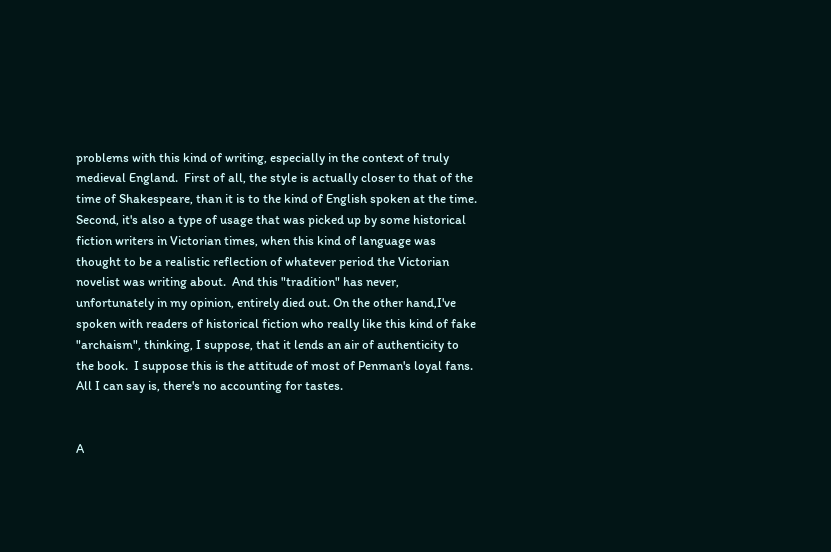problems with this kind of writing, especially in the context of truly medieval England.  First of all, the style is actually closer to that of the time of Shakespeare, than it is to the kind of English spoken at the time.  Second, it's also a type of usage that was picked up by some historical fiction writers in Victorian times, when this kind of language was thought to be a realistic reflection of whatever period the Victorian novelist was writing about.  And this "tradition" has never, unfortunately in my opinion, entirely died out. On the other hand,I've spoken with readers of historical fiction who really like this kind of fake "archaism", thinking, I suppose, that it lends an air of authenticity to the book.  I suppose this is the attitude of most of Penman's loyal fans.  All I can say is, there's no accounting for tastes.


A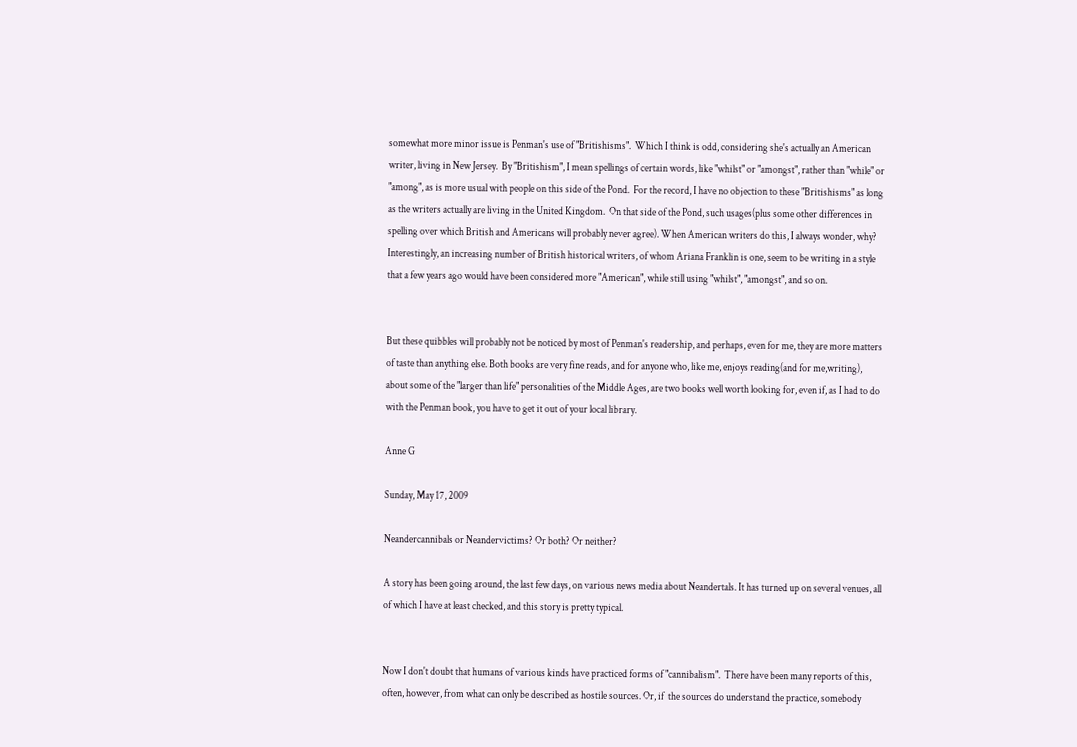somewhat more minor issue is Penman's use of "Britishisms".  Which I think is odd, considering she's actually an American writer, living in New Jersey.  By "Britishism", I mean spellings of certain words, like "whilst" or "amongst", rather than "while" or "among", as is more usual with people on this side of the Pond.  For the record, I have no objection to these "Britishisms" as long as the writers actually are living in the United Kingdom.  On that side of the Pond, such usages(plus some other differences in spelling over which British and Americans will probably never agree). When American writers do this, I always wonder, why?  Interestingly, an increasing number of British historical writers, of whom Ariana Franklin is one, seem to be writing in a style that a few years ago would have been considered more "American", while still using "whilst", "amongst", and so on.


But these quibbles will probably not be noticed by most of Penman's readership, and perhaps, even for me, they are more matters of taste than anything else. Both books are very fine reads, and for anyone who, like me, enjoys reading(and for me,writing), about some of the "larger than life" personalities of the Middle Ages, are two books well worth looking for, even if, as I had to do with the Penman book, you have to get it out of your local library.

Anne G

Sunday, May 17, 2009

Neandercannibals or Neandervictims? Or both? Or neither?

A story has been going around, the last few days, on various news media about Neandertals. It has turned up on several venues, all of which I have at least checked, and this story is pretty typical.


Now I don't doubt that humans of various kinds have practiced forms of "cannibalism".  There have been many reports of this, often, however, from what can only be described as hostile sources. Or, if  the sources do understand the practice, somebody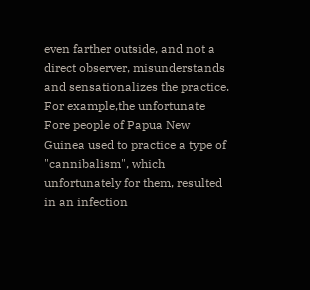even farther outside, and not a direct observer, misunderstands and sensationalizes the practice. For example,the unfortunate Fore people of Papua New Guinea used to practice a type of "cannibalism", which unfortunately for them, resulted in an infection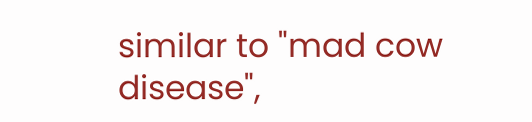similar to "mad cow disease",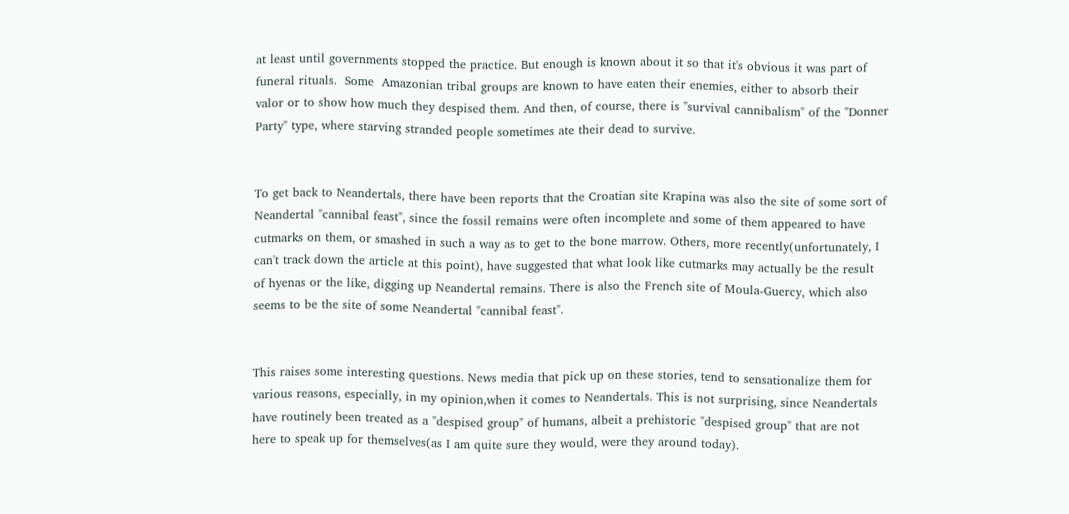at least until governments stopped the practice. But enough is known about it so that it's obvious it was part of funeral rituals.  Some  Amazonian tribal groups are known to have eaten their enemies, either to absorb their valor or to show how much they despised them. And then, of course, there is "survival cannibalism" of the "Donner Party" type, where starving stranded people sometimes ate their dead to survive.


To get back to Neandertals, there have been reports that the Croatian site Krapina was also the site of some sort of Neandertal "cannibal feast", since the fossil remains were often incomplete and some of them appeared to have cutmarks on them, or smashed in such a way as to get to the bone marrow. Others, more recently(unfortunately, I can't track down the article at this point), have suggested that what look like cutmarks may actually be the result of hyenas or the like, digging up Neandertal remains. There is also the French site of Moula-Guercy, which also seems to be the site of some Neandertal "cannibal feast".


This raises some interesting questions. News media that pick up on these stories, tend to sensationalize them for various reasons, especially, in my opinion,when it comes to Neandertals. This is not surprising, since Neandertals have routinely been treated as a "despised group" of humans, albeit a prehistoric "despised group" that are not here to speak up for themselves(as I am quite sure they would, were they around today).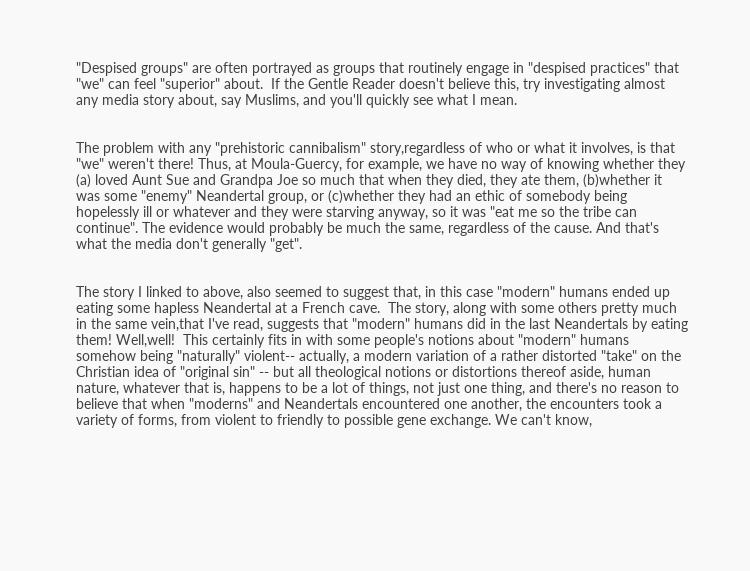"Despised groups" are often portrayed as groups that routinely engage in "despised practices" that "we" can feel "superior" about.  If the Gentle Reader doesn't believe this, try investigating almost any media story about, say Muslims, and you'll quickly see what I mean.


The problem with any "prehistoric cannibalism" story,regardless of who or what it involves, is that "we" weren't there! Thus, at Moula-Guercy, for example, we have no way of knowing whether they (a) loved Aunt Sue and Grandpa Joe so much that when they died, they ate them, (b)whether it was some "enemy" Neandertal group, or (c)whether they had an ethic of somebody being hopelessly ill or whatever and they were starving anyway, so it was "eat me so the tribe can continue". The evidence would probably be much the same, regardless of the cause. And that's what the media don't generally "get".


The story I linked to above, also seemed to suggest that, in this case "modern" humans ended up eating some hapless Neandertal at a French cave.  The story, along with some others pretty much in the same vein,that I've read, suggests that "modern" humans did in the last Neandertals by eating them! Well,well!  This certainly fits in with some people's notions about "modern" humans somehow being "naturally" violent-- actually, a modern variation of a rather distorted "take" on the Christian idea of "original sin" -- but all theological notions or distortions thereof aside, human nature, whatever that is, happens to be a lot of things, not just one thing, and there's no reason to believe that when "moderns" and Neandertals encountered one another, the encounters took a variety of forms, from violent to friendly to possible gene exchange. We can't know,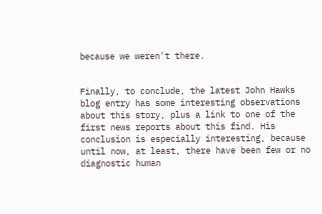because we weren't there.


Finally, to conclude, the latest John Hawks blog entry has some interesting observations about this story, plus a link to one of the first news reports about this find. His conclusion is especially interesting, because until now, at least, there have been few or no diagnostic human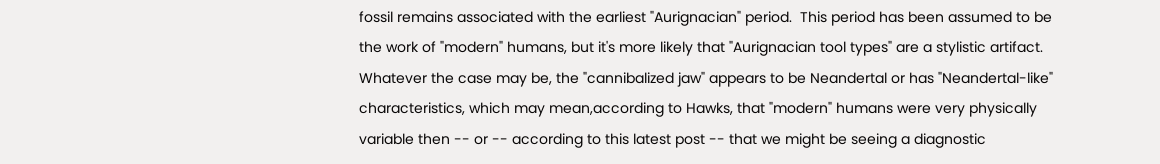fossil remains associated with the earliest "Aurignacian" period.  This period has been assumed to be the work of "modern" humans, but it's more likely that "Aurignacian tool types" are a stylistic artifact. Whatever the case may be, the "cannibalized jaw" appears to be Neandertal or has "Neandertal-like" characteristics, which may mean,according to Hawks, that "modern" humans were very physically variable then -- or -- according to this latest post -- that we might be seeing a diagnostic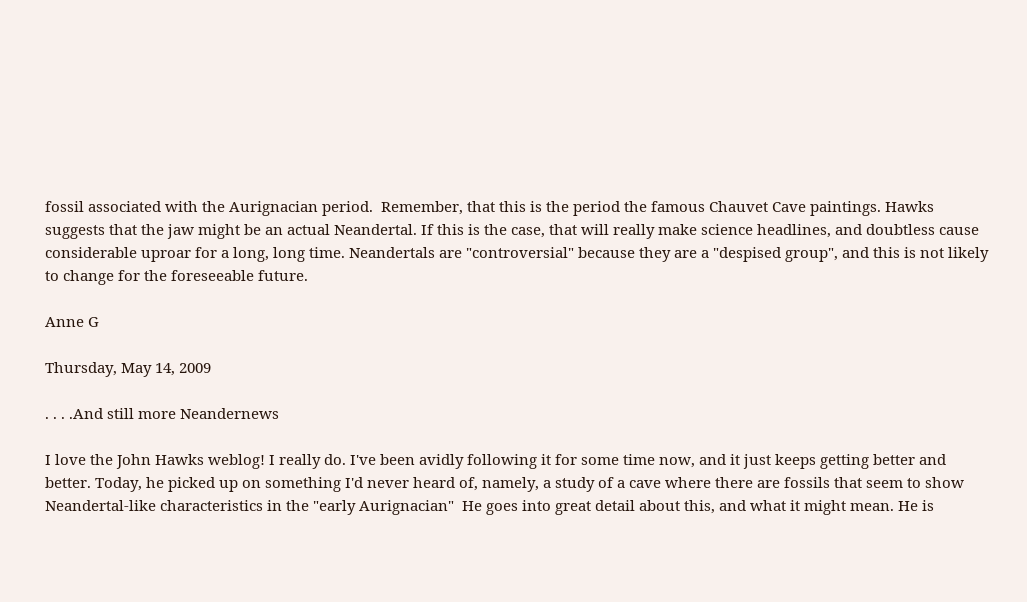fossil associated with the Aurignacian period.  Remember, that this is the period the famous Chauvet Cave paintings. Hawks suggests that the jaw might be an actual Neandertal. If this is the case, that will really make science headlines, and doubtless cause considerable uproar for a long, long time. Neandertals are "controversial" because they are a "despised group", and this is not likely to change for the foreseeable future.

Anne G

Thursday, May 14, 2009

. . . .And still more Neandernews

I love the John Hawks weblog! I really do. I've been avidly following it for some time now, and it just keeps getting better and better. Today, he picked up on something I'd never heard of, namely, a study of a cave where there are fossils that seem to show Neandertal-like characteristics in the "early Aurignacian"  He goes into great detail about this, and what it might mean. He is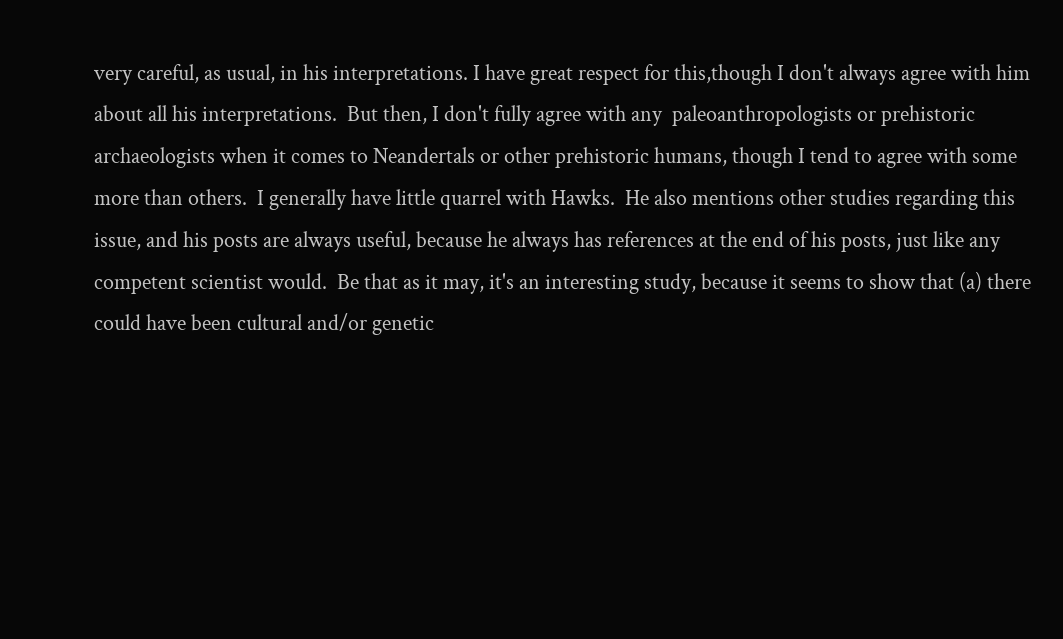very careful, as usual, in his interpretations. I have great respect for this,though I don't always agree with him about all his interpretations.  But then, I don't fully agree with any  paleoanthropologists or prehistoric archaeologists when it comes to Neandertals or other prehistoric humans, though I tend to agree with some more than others.  I generally have little quarrel with Hawks.  He also mentions other studies regarding this issue, and his posts are always useful, because he always has references at the end of his posts, just like any competent scientist would.  Be that as it may, it's an interesting study, because it seems to show that (a) there could have been cultural and/or genetic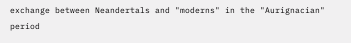exchange between Neandertals and "moderns" in the "Aurignacian" period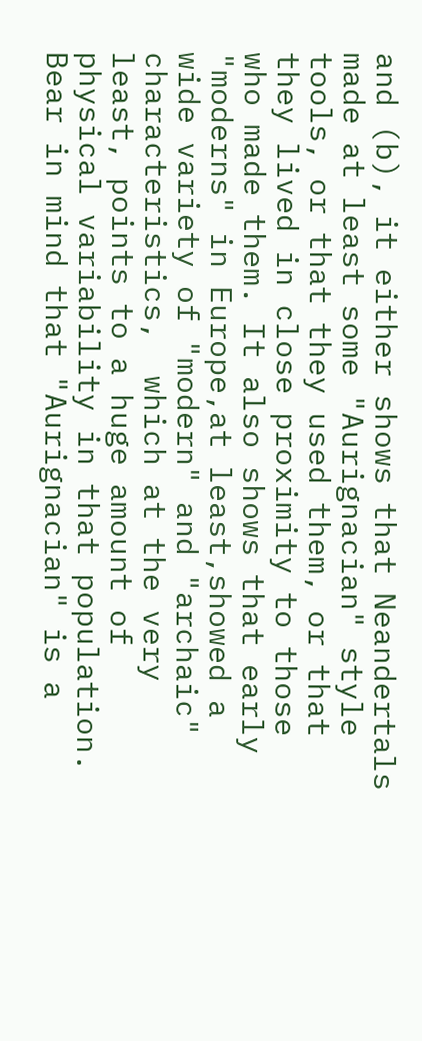and (b), it either shows that Neandertals made at least some "Aurignacian" style tools, or that they used them, or that they lived in close proximity to those who made them. It also shows that early "moderns" in Europe,at least,showed a wide variety of "modern" and "archaic" characteristics,  which at the very least, points to a huge amount of physical variability in that population. Bear in mind that "Aurignacian" is a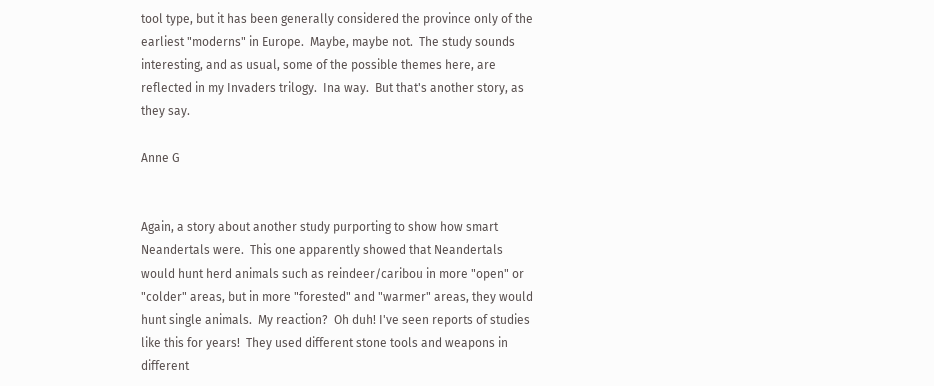tool type, but it has been generally considered the province only of the earliest "moderns" in Europe.  Maybe, maybe not.  The study sounds interesting, and as usual, some of the possible themes here, are reflected in my Invaders trilogy.  Ina way.  But that's another story, as they say.

Anne G


Again, a story about another study purporting to show how smart Neandertals were.  This one apparently showed that Neandertals would hunt herd animals such as reindeer/caribou in more "open" or "colder" areas, but in more "forested" and "warmer" areas, they would hunt single animals.  My reaction?  Oh duh! I've seen reports of studies like this for years!  They used different stone tools and weapons in different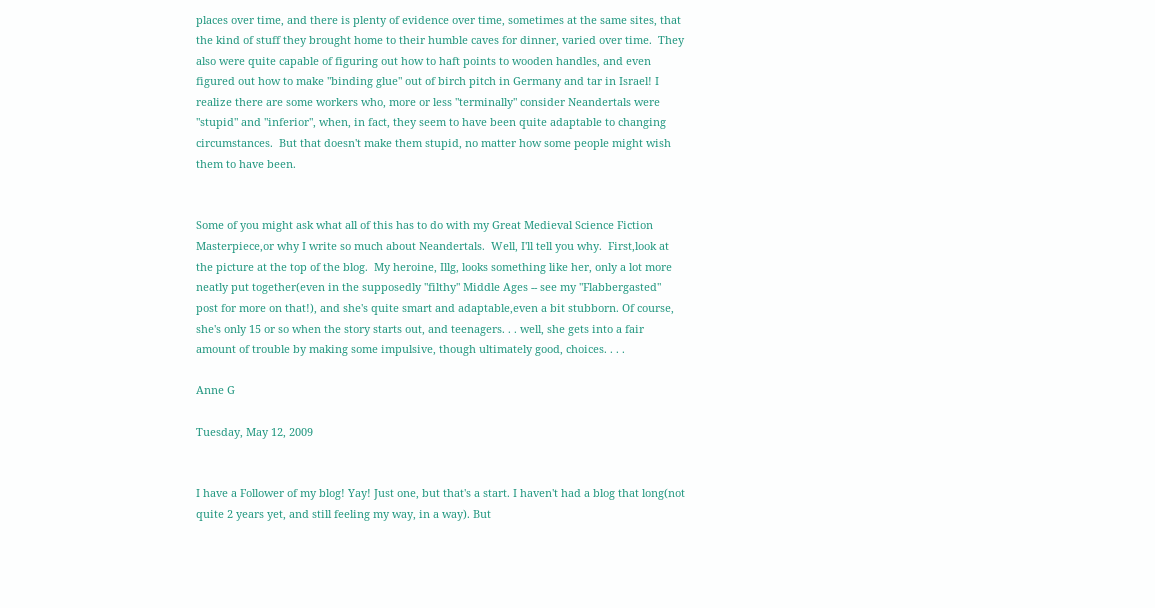places over time, and there is plenty of evidence over time, sometimes at the same sites, that the kind of stuff they brought home to their humble caves for dinner, varied over time.  They also were quite capable of figuring out how to haft points to wooden handles, and even figured out how to make "binding glue" out of birch pitch in Germany and tar in Israel! I realize there are some workers who, more or less "terminally" consider Neandertals were "stupid" and "inferior", when, in fact, they seem to have been quite adaptable to changing circumstances.  But that doesn't make them stupid, no matter how some people might wish them to have been.


Some of you might ask what all of this has to do with my Great Medieval Science Fiction Masterpiece,or why I write so much about Neandertals.  Well, I'll tell you why.  First,look at the picture at the top of the blog.  My heroine, Illg, looks something like her, only a lot more neatly put together(even in the supposedly "filthy" Middle Ages -- see my "Flabbergasted" post for more on that!), and she's quite smart and adaptable,even a bit stubborn. Of course, she's only 15 or so when the story starts out, and teenagers. . . well, she gets into a fair amount of trouble by making some impulsive, though ultimately good, choices. . . .

Anne G

Tuesday, May 12, 2009


I have a Follower of my blog! Yay! Just one, but that's a start. I haven't had a blog that long(not quite 2 years yet, and still feeling my way, in a way). But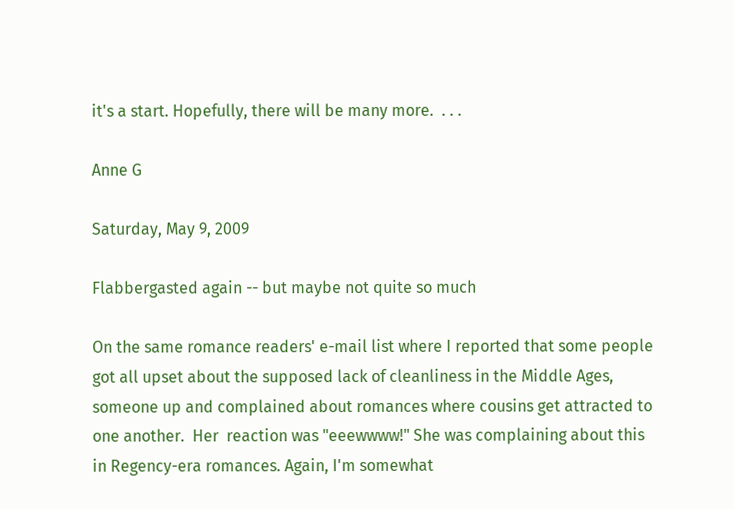it's a start. Hopefully, there will be many more.  . . .

Anne G

Saturday, May 9, 2009

Flabbergasted again -- but maybe not quite so much

On the same romance readers' e-mail list where I reported that some people got all upset about the supposed lack of cleanliness in the Middle Ages, someone up and complained about romances where cousins get attracted to one another.  Her  reaction was "eeewwww!" She was complaining about this in Regency-era romances. Again, I'm somewhat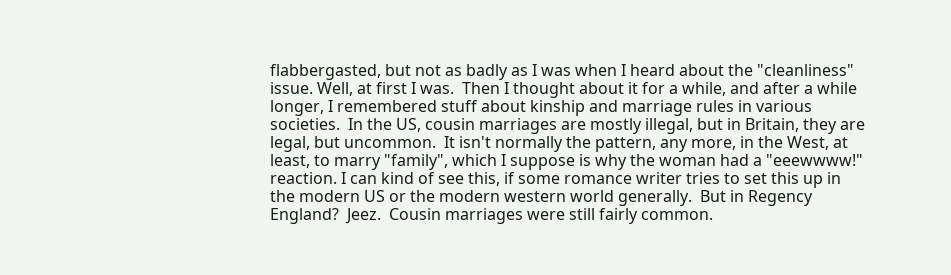flabbergasted, but not as badly as I was when I heard about the "cleanliness" issue. Well, at first I was.  Then I thought about it for a while, and after a while longer, I remembered stuff about kinship and marriage rules in various societies.  In the US, cousin marriages are mostly illegal, but in Britain, they are legal, but uncommon.  It isn't normally the pattern, any more, in the West, at least, to marry "family", which I suppose is why the woman had a "eeewwww!" reaction. I can kind of see this, if some romance writer tries to set this up in the modern US or the modern western world generally.  But in Regency England?  Jeez.  Cousin marriages were still fairly common.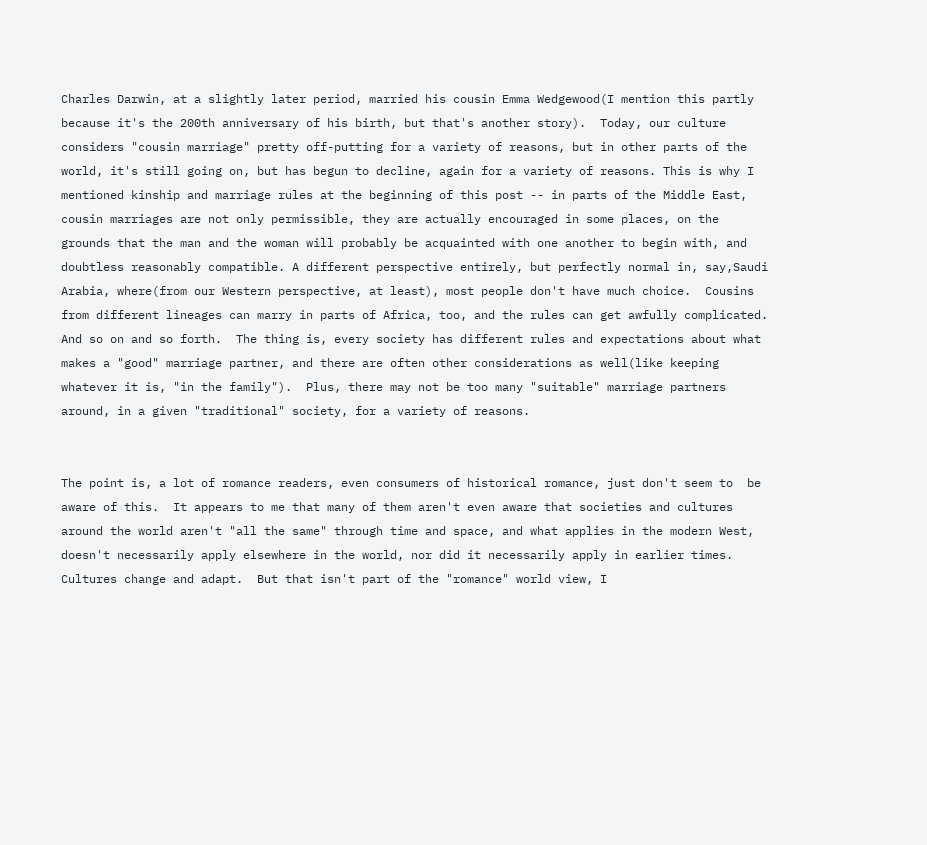Charles Darwin, at a slightly later period, married his cousin Emma Wedgewood(I mention this partly because it's the 200th anniversary of his birth, but that's another story).  Today, our culture considers "cousin marriage" pretty off-putting for a variety of reasons, but in other parts of the world, it's still going on, but has begun to decline, again for a variety of reasons. This is why I mentioned kinship and marriage rules at the beginning of this post -- in parts of the Middle East, cousin marriages are not only permissible, they are actually encouraged in some places, on the grounds that the man and the woman will probably be acquainted with one another to begin with, and doubtless reasonably compatible. A different perspective entirely, but perfectly normal in, say,Saudi Arabia, where(from our Western perspective, at least), most people don't have much choice.  Cousins from different lineages can marry in parts of Africa, too, and the rules can get awfully complicated.  And so on and so forth.  The thing is, every society has different rules and expectations about what makes a "good" marriage partner, and there are often other considerations as well(like keeping whatever it is, "in the family").  Plus, there may not be too many "suitable" marriage partners around, in a given "traditional" society, for a variety of reasons.


The point is, a lot of romance readers, even consumers of historical romance, just don't seem to  be aware of this.  It appears to me that many of them aren't even aware that societies and cultures around the world aren't "all the same" through time and space, and what applies in the modern West, doesn't necessarily apply elsewhere in the world, nor did it necessarily apply in earlier times. Cultures change and adapt.  But that isn't part of the "romance" world view, I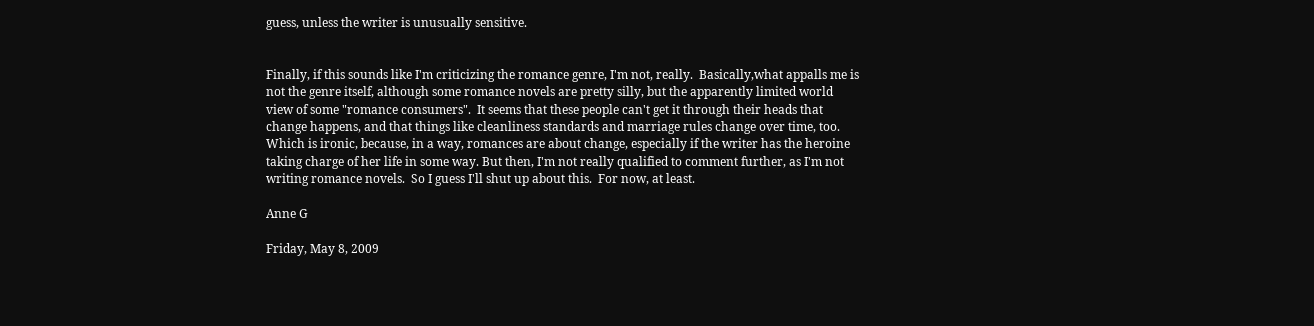guess, unless the writer is unusually sensitive.


Finally, if this sounds like I'm criticizing the romance genre, I'm not, really.  Basically,what appalls me is not the genre itself, although some romance novels are pretty silly, but the apparently limited world view of some "romance consumers".  It seems that these people can't get it through their heads that change happens, and that things like cleanliness standards and marriage rules change over time, too.  Which is ironic, because, in a way, romances are about change, especially if the writer has the heroine taking charge of her life in some way. But then, I'm not really qualified to comment further, as I'm not writing romance novels.  So I guess I'll shut up about this.  For now, at least.

Anne G

Friday, May 8, 2009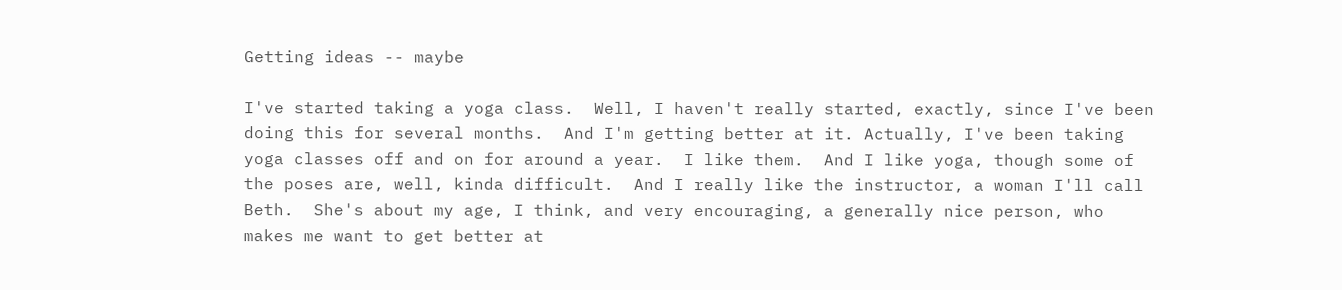Getting ideas -- maybe

I've started taking a yoga class.  Well, I haven't really started, exactly, since I've been doing this for several months.  And I'm getting better at it. Actually, I've been taking yoga classes off and on for around a year.  I like them.  And I like yoga, though some of the poses are, well, kinda difficult.  And I really like the instructor, a woman I'll call Beth.  She's about my age, I think, and very encouraging, a generally nice person, who makes me want to get better at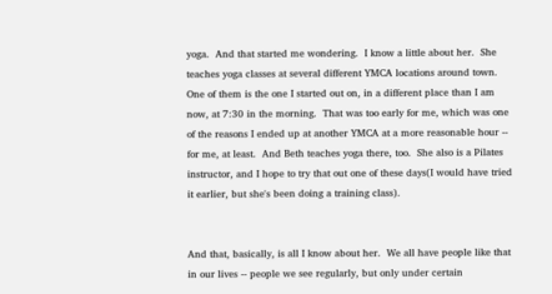yoga.  And that started me wondering.  I know a little about her.  She teaches yoga classes at several different YMCA locations around town.  One of them is the one I started out on, in a different place than I am now, at 7:30 in the morning.  That was too early for me, which was one of the reasons I ended up at another YMCA at a more reasonable hour -- for me, at least.  And Beth teaches yoga there, too.  She also is a Pilates instructor, and I hope to try that out one of these days(I would have tried it earlier, but she's been doing a training class).


And that, basically, is all I know about her.  We all have people like that in our lives -- people we see regularly, but only under certain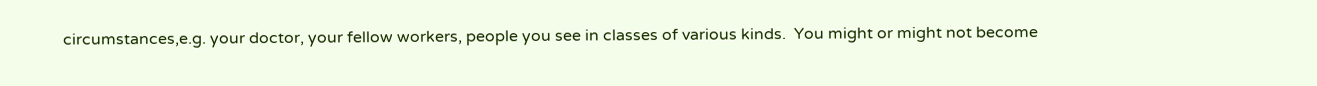circumstances,e.g. your doctor, your fellow workers, people you see in classes of various kinds.  You might or might not become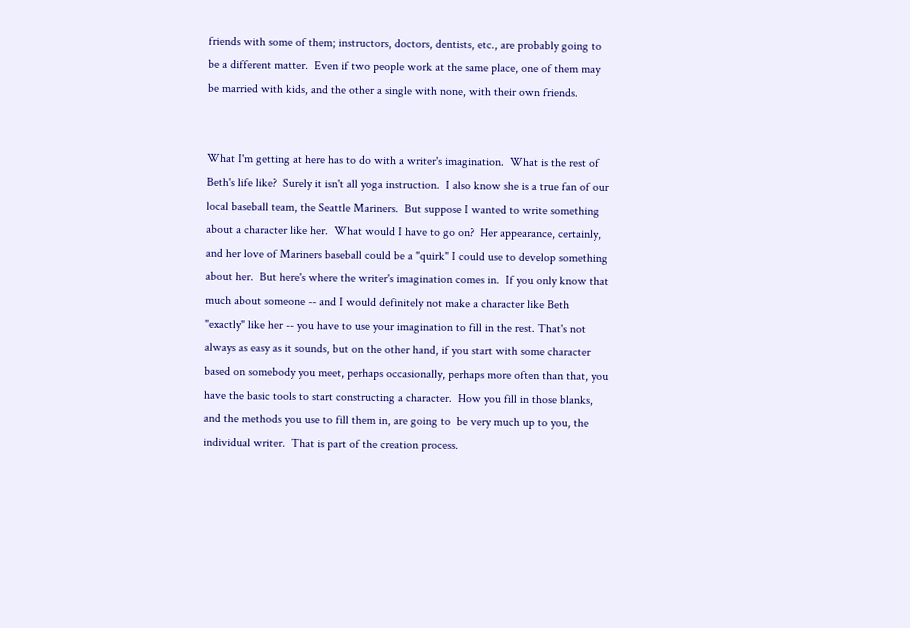friends with some of them; instructors, doctors, dentists, etc., are probably going to be a different matter.  Even if two people work at the same place, one of them may be married with kids, and the other a single with none, with their own friends.


What I'm getting at here has to do with a writer's imagination.  What is the rest of Beth's life like?  Surely it isn't all yoga instruction.  I also know she is a true fan of our local baseball team, the Seattle Mariners.  But suppose I wanted to write something about a character like her.  What would I have to go on?  Her appearance, certainly, and her love of Mariners baseball could be a "quirk" I could use to develop something about her.  But here's where the writer's imagination comes in.  If you only know that much about someone -- and I would definitely not make a character like Beth "exactly" like her -- you have to use your imagination to fill in the rest. That's not always as easy as it sounds, but on the other hand, if you start with some character based on somebody you meet, perhaps occasionally, perhaps more often than that, you have the basic tools to start constructing a character.  How you fill in those blanks, and the methods you use to fill them in, are going to  be very much up to you, the individual writer.  That is part of the creation process.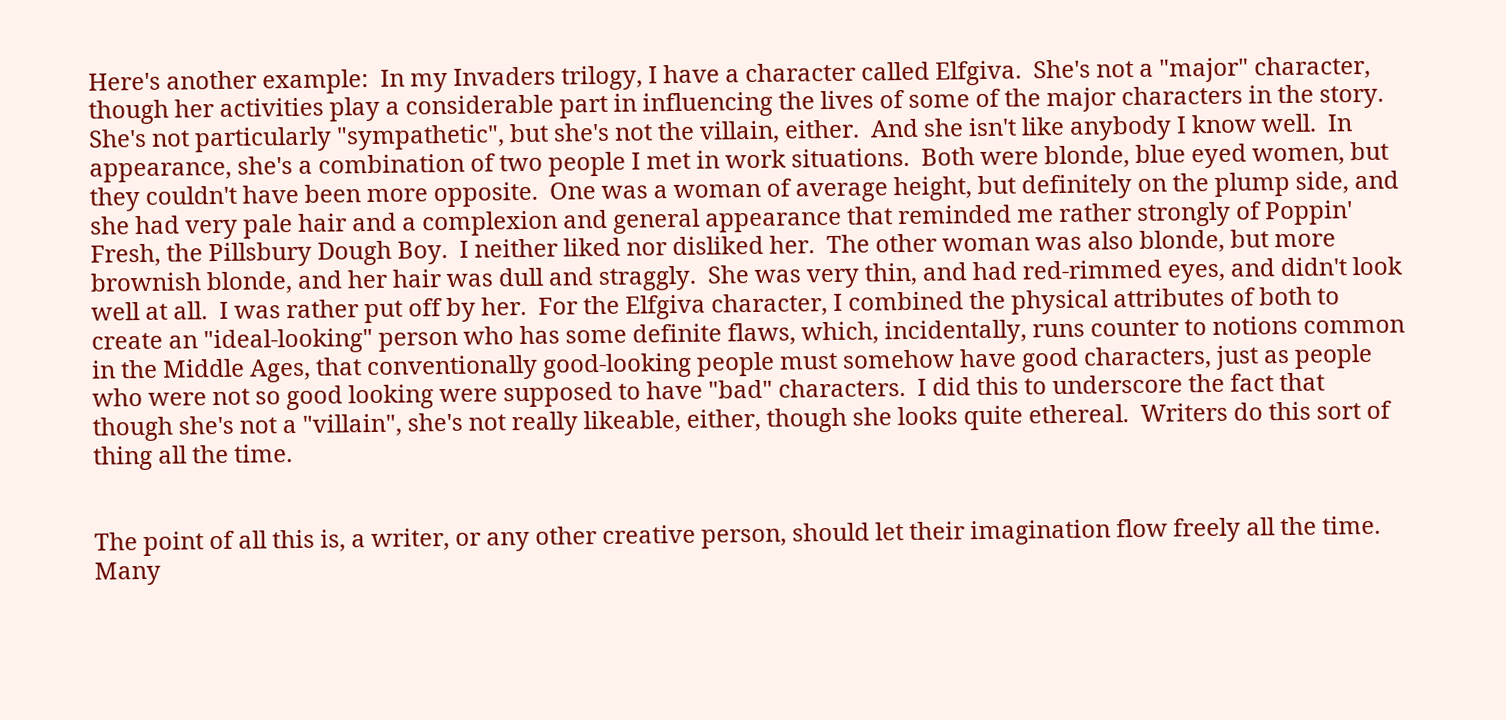Here's another example:  In my Invaders trilogy, I have a character called Elfgiva.  She's not a "major" character, though her activities play a considerable part in influencing the lives of some of the major characters in the story.  She's not particularly "sympathetic", but she's not the villain, either.  And she isn't like anybody I know well.  In appearance, she's a combination of two people I met in work situations.  Both were blonde, blue eyed women, but they couldn't have been more opposite.  One was a woman of average height, but definitely on the plump side, and she had very pale hair and a complexion and general appearance that reminded me rather strongly of Poppin' Fresh, the Pillsbury Dough Boy.  I neither liked nor disliked her.  The other woman was also blonde, but more brownish blonde, and her hair was dull and straggly.  She was very thin, and had red-rimmed eyes, and didn't look well at all.  I was rather put off by her.  For the Elfgiva character, I combined the physical attributes of both to create an "ideal-looking" person who has some definite flaws, which, incidentally, runs counter to notions common in the Middle Ages, that conventionally good-looking people must somehow have good characters, just as people who were not so good looking were supposed to have "bad" characters.  I did this to underscore the fact that though she's not a "villain", she's not really likeable, either, though she looks quite ethereal.  Writers do this sort of thing all the time.


The point of all this is, a writer, or any other creative person, should let their imagination flow freely all the time.  Many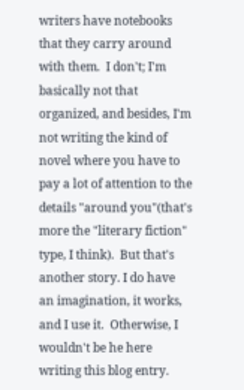writers have notebooks that they carry around with them.  I don't; I'm basically not that organized, and besides, I'm not writing the kind of novel where you have to pay a lot of attention to the details "around you"(that's more the "literary fiction" type, I think).  But that's another story. I do have an imagination, it works, and I use it.  Otherwise, I wouldn't be he here writing this blog entry.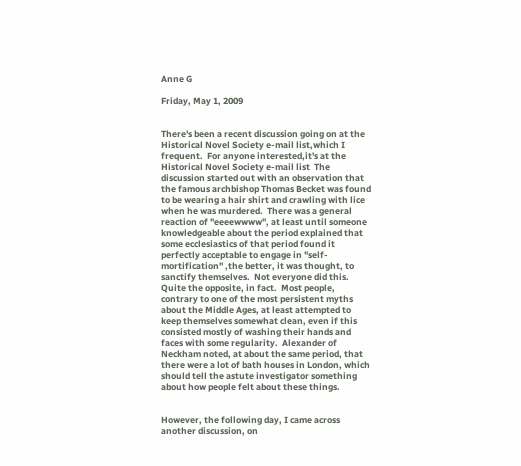Anne G

Friday, May 1, 2009


There's been a recent discussion going on at the Historical Novel Society e-mail list,which I frequent.  For anyone interested,it's at the Historical Novel Society e-mail list  The discussion started out with an observation that the famous archbishop Thomas Becket was found to be wearing a hair shirt and crawling with lice when he was murdered.  There was a general reaction of "eeeewwww", at least until someone knowledgeable about the period explained that some ecclesiastics of that period found it perfectly acceptable to engage in "self-mortification" ,the better, it was thought, to sanctify themselves.  Not everyone did this.  Quite the opposite, in fact.  Most people, contrary to one of the most persistent myths about the Middle Ages, at least attempted to keep themselves somewhat clean, even if this consisted mostly of washing their hands and faces with some regularity.  Alexander of Neckham noted, at about the same period, that there were a lot of bath houses in London, which should tell the astute investigator something about how people felt about these things.


However, the following day, I came across another discussion, on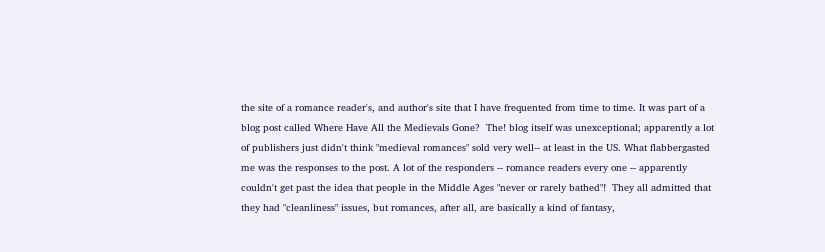the site of a romance reader's, and author's site that I have frequented from time to time. It was part of a  blog post called Where Have All the Medievals Gone?  The! blog itself was unexceptional; apparently a lot of publishers just didn't think "medieval romances" sold very well-- at least in the US. What flabbergasted me was the responses to the post. A lot of the responders -- romance readers every one -- apparently couldn't get past the idea that people in the Middle Ages "never or rarely bathed"!  They all admitted that they had "cleanliness" issues, but romances, after all, are basically a kind of fantasy,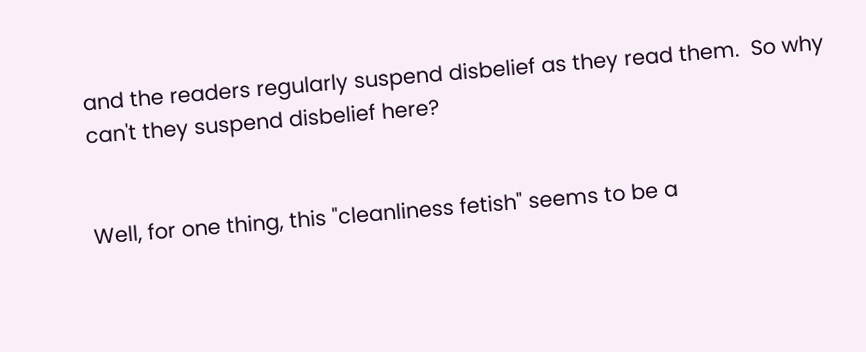and the readers regularly suspend disbelief as they read them.  So why can't they suspend disbelief here?


Well, for one thing, this "cleanliness fetish" seems to be a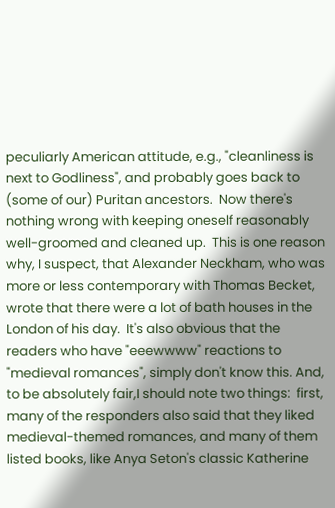peculiarly American attitude, e.g., "cleanliness is next to Godliness", and probably goes back to (some of our) Puritan ancestors.  Now there's nothing wrong with keeping oneself reasonably well-groomed and cleaned up.  This is one reason why, I suspect, that Alexander Neckham, who was more or less contemporary with Thomas Becket, wrote that there were a lot of bath houses in the London of his day.  It's also obvious that the readers who have "eeewwww" reactions to "medieval romances", simply don't know this. And, to be absolutely fair,I should note two things:  first, many of the responders also said that they liked medieval-themed romances, and many of them listed books, like Anya Seton's classic Katherine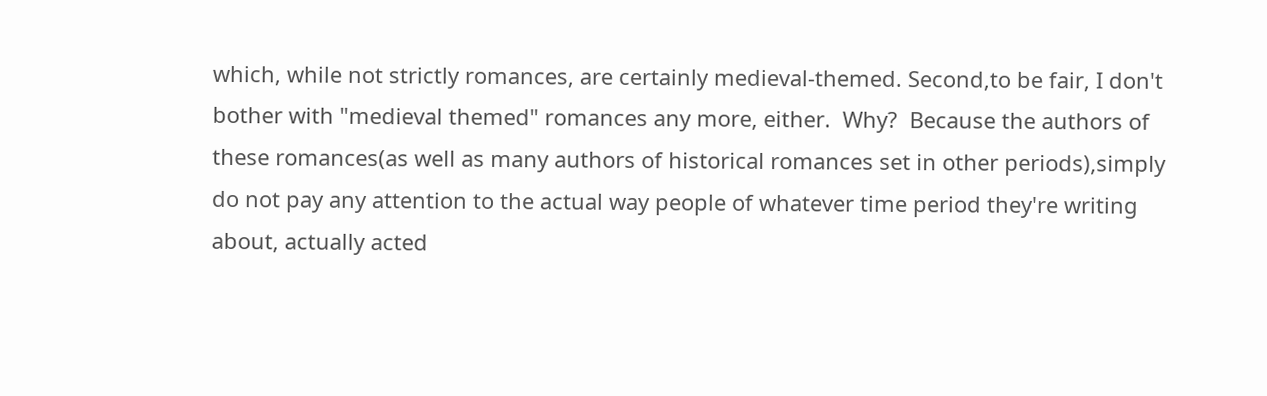which, while not strictly romances, are certainly medieval-themed. Second,to be fair, I don't bother with "medieval themed" romances any more, either.  Why?  Because the authors of these romances(as well as many authors of historical romances set in other periods),simply do not pay any attention to the actual way people of whatever time period they're writing about, actually acted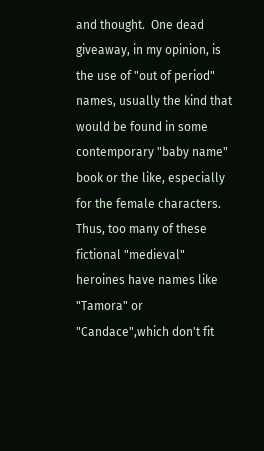and thought.  One dead giveaway, in my opinion, is the use of "out of period" names, usually the kind that would be found in some contemporary "baby name" book or the like, especially for the female characters.  Thus, too many of these fictional "medieval" heroines have names like "Tamora" or "Candace",which don't fit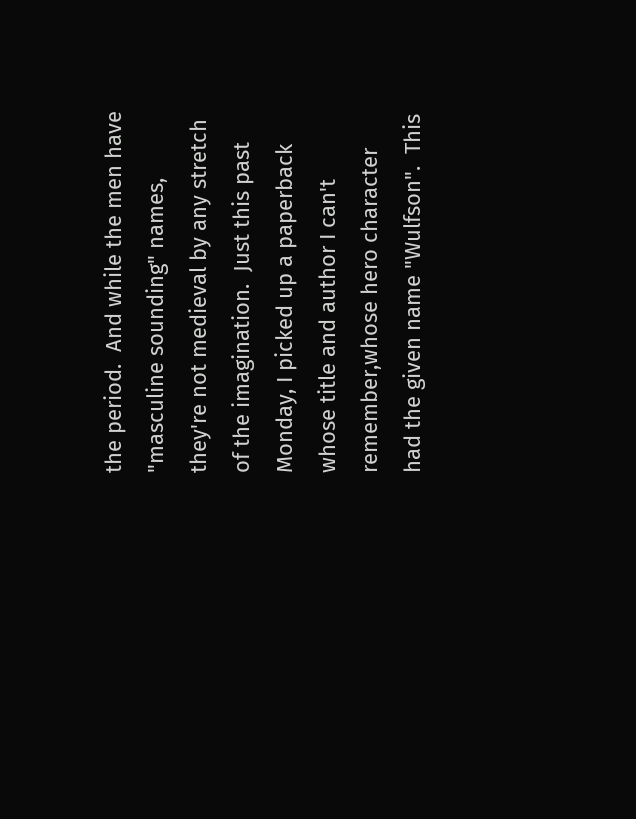the period.  And while the men have "masculine sounding" names, they're not medieval by any stretch of the imagination.  Just this past Monday, I picked up a paperback whose title and author I can't remember,whose hero character had the given name "Wulfson".  This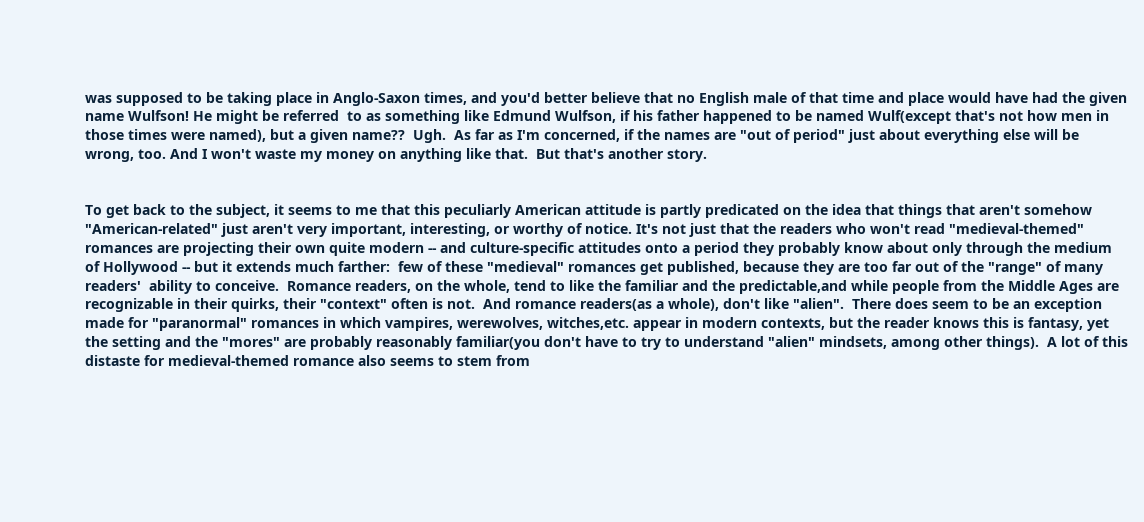was supposed to be taking place in Anglo-Saxon times, and you'd better believe that no English male of that time and place would have had the given name Wulfson! He might be referred  to as something like Edmund Wulfson, if his father happened to be named Wulf(except that's not how men in those times were named), but a given name??  Ugh.  As far as I'm concerned, if the names are "out of period" just about everything else will be wrong, too. And I won't waste my money on anything like that.  But that's another story.


To get back to the subject, it seems to me that this peculiarly American attitude is partly predicated on the idea that things that aren't somehow "American-related" just aren't very important, interesting, or worthy of notice. It's not just that the readers who won't read "medieval-themed" romances are projecting their own quite modern -- and culture-specific attitudes onto a period they probably know about only through the medium of Hollywood -- but it extends much farther:  few of these "medieval" romances get published, because they are too far out of the "range" of many readers'  ability to conceive.  Romance readers, on the whole, tend to like the familiar and the predictable,and while people from the Middle Ages are recognizable in their quirks, their "context" often is not.  And romance readers(as a whole), don't like "alien".  There does seem to be an exception made for "paranormal" romances in which vampires, werewolves, witches,etc. appear in modern contexts, but the reader knows this is fantasy, yet the setting and the "mores" are probably reasonably familiar(you don't have to try to understand "alien" mindsets, among other things).  A lot of this distaste for medieval-themed romance also seems to stem from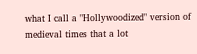what I call a "Hollywoodized" version of medieval times that a lot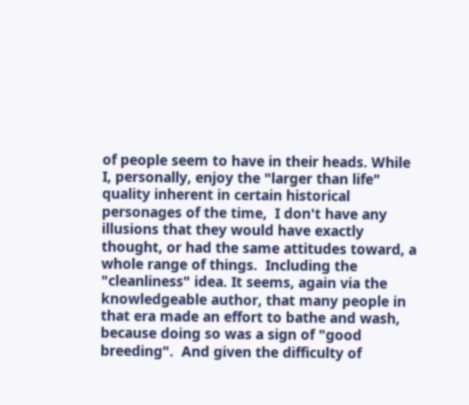of people seem to have in their heads. While I, personally, enjoy the "larger than life" quality inherent in certain historical personages of the time,  I don't have any illusions that they would have exactly thought, or had the same attitudes toward, a whole range of things.  Including the "cleanliness" idea. It seems, again via the knowledgeable author, that many people in that era made an effort to bathe and wash, because doing so was a sign of "good breeding".  And given the difficulty of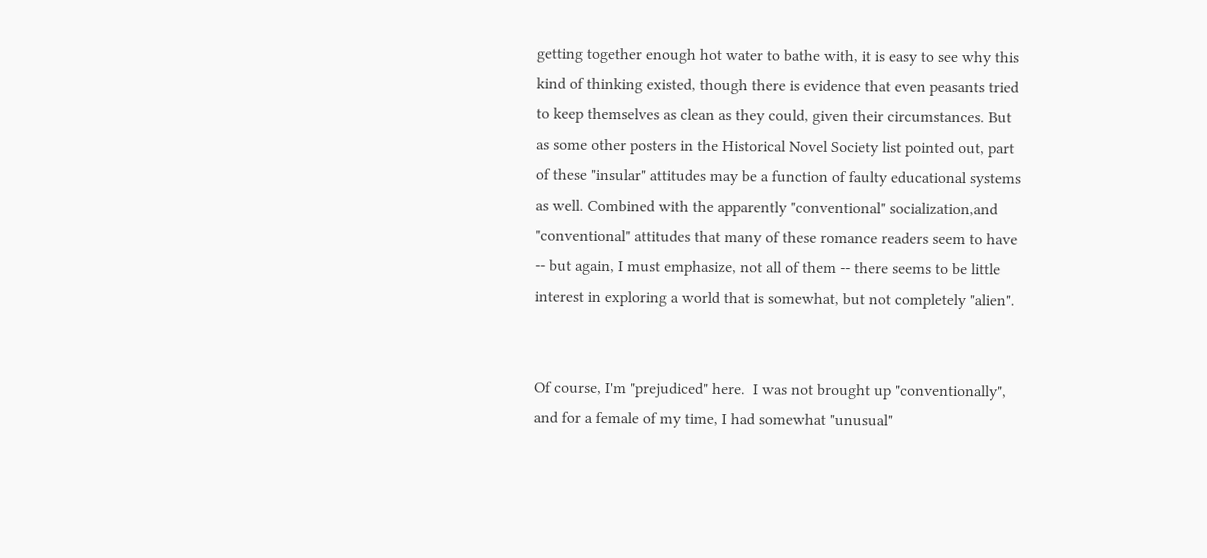getting together enough hot water to bathe with, it is easy to see why this kind of thinking existed, though there is evidence that even peasants tried to keep themselves as clean as they could, given their circumstances. But as some other posters in the Historical Novel Society list pointed out, part of these "insular" attitudes may be a function of faulty educational systems as well. Combined with the apparently "conventional" socialization,and "conventional" attitudes that many of these romance readers seem to have -- but again, I must emphasize, not all of them -- there seems to be little interest in exploring a world that is somewhat, but not completely "alien".


Of course, I'm "prejudiced" here.  I was not brought up "conventionally", and for a female of my time, I had somewhat "unusual"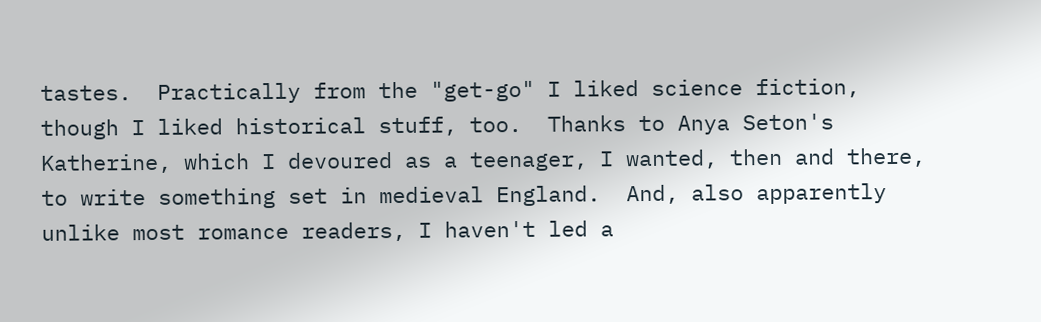tastes.  Practically from the "get-go" I liked science fiction, though I liked historical stuff, too.  Thanks to Anya Seton's Katherine, which I devoured as a teenager, I wanted, then and there, to write something set in medieval England.  And, also apparently unlike most romance readers, I haven't led a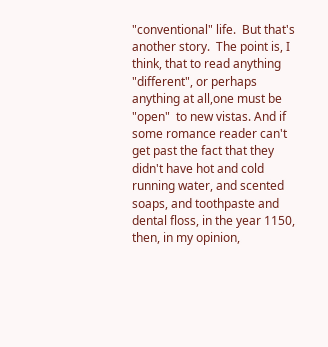"conventional" life.  But that's another story.  The point is, I think, that to read anything "different", or perhaps anything at all,one must be "open"  to new vistas. And if some romance reader can't get past the fact that they didn't have hot and cold running water, and scented soaps, and toothpaste and dental floss, in the year 1150, then, in my opinion,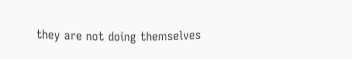they are not doing themselves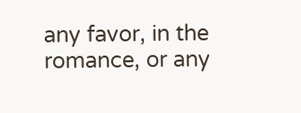any favor, in the romance, or any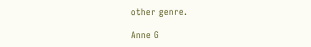other genre.

Anne G